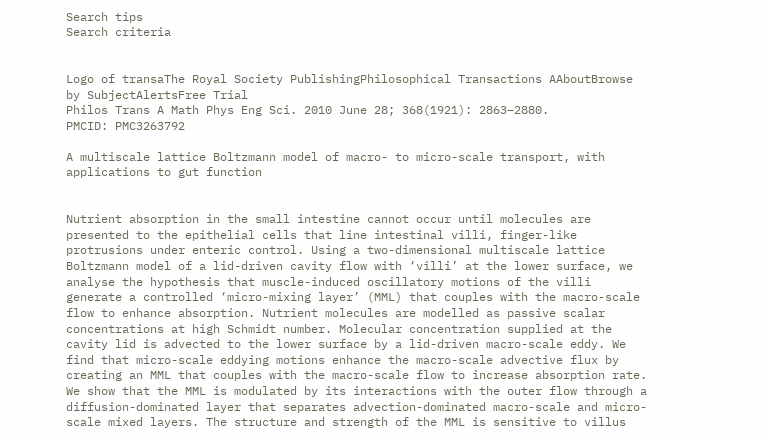Search tips
Search criteria


Logo of transaThe Royal Society PublishingPhilosophical Transactions AAboutBrowse by SubjectAlertsFree Trial
Philos Trans A Math Phys Eng Sci. 2010 June 28; 368(1921): 2863–2880.
PMCID: PMC3263792

A multiscale lattice Boltzmann model of macro- to micro-scale transport, with applications to gut function


Nutrient absorption in the small intestine cannot occur until molecules are presented to the epithelial cells that line intestinal villi, finger-like protrusions under enteric control. Using a two-dimensional multiscale lattice Boltzmann model of a lid-driven cavity flow with ‘villi’ at the lower surface, we analyse the hypothesis that muscle-induced oscillatory motions of the villi generate a controlled ‘micro-mixing layer’ (MML) that couples with the macro-scale flow to enhance absorption. Nutrient molecules are modelled as passive scalar concentrations at high Schmidt number. Molecular concentration supplied at the cavity lid is advected to the lower surface by a lid-driven macro-scale eddy. We find that micro-scale eddying motions enhance the macro-scale advective flux by creating an MML that couples with the macro-scale flow to increase absorption rate. We show that the MML is modulated by its interactions with the outer flow through a diffusion-dominated layer that separates advection-dominated macro-scale and micro-scale mixed layers. The structure and strength of the MML is sensitive to villus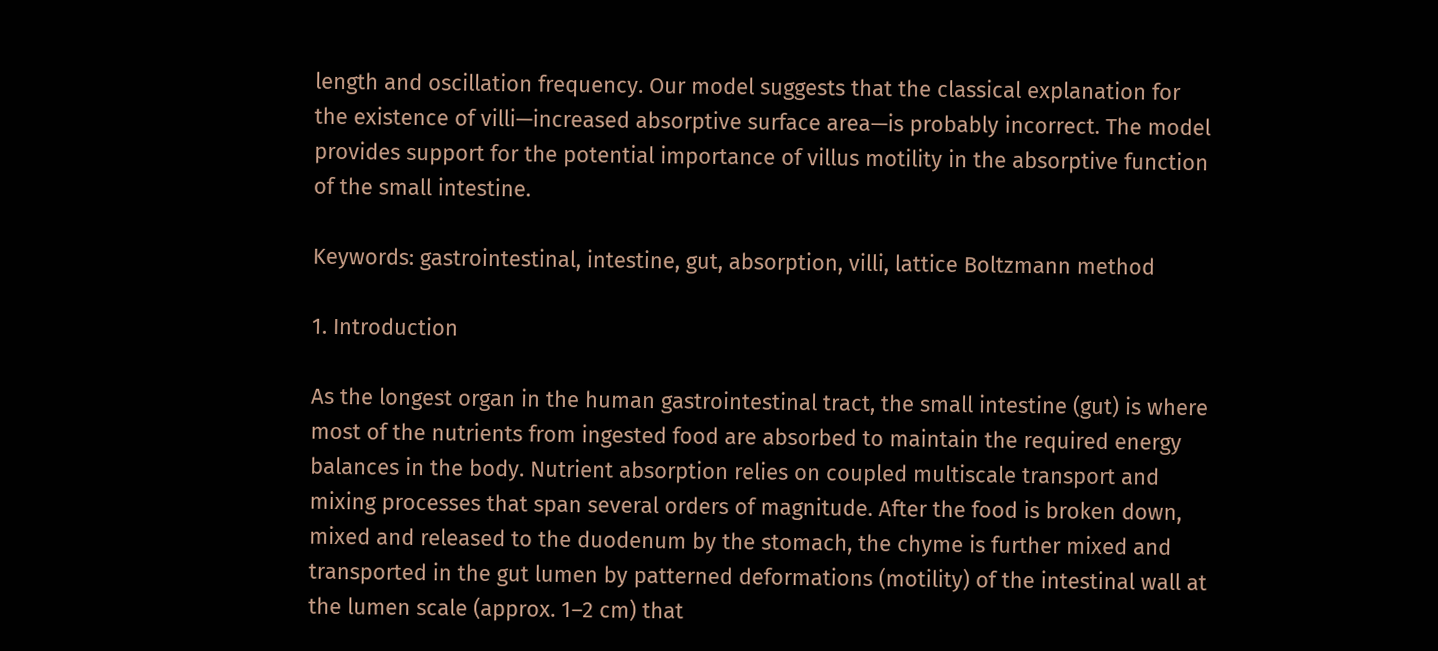length and oscillation frequency. Our model suggests that the classical explanation for the existence of villi—increased absorptive surface area—is probably incorrect. The model provides support for the potential importance of villus motility in the absorptive function of the small intestine.

Keywords: gastrointestinal, intestine, gut, absorption, villi, lattice Boltzmann method

1. Introduction

As the longest organ in the human gastrointestinal tract, the small intestine (gut) is where most of the nutrients from ingested food are absorbed to maintain the required energy balances in the body. Nutrient absorption relies on coupled multiscale transport and mixing processes that span several orders of magnitude. After the food is broken down, mixed and released to the duodenum by the stomach, the chyme is further mixed and transported in the gut lumen by patterned deformations (motility) of the intestinal wall at the lumen scale (approx. 1–2 cm) that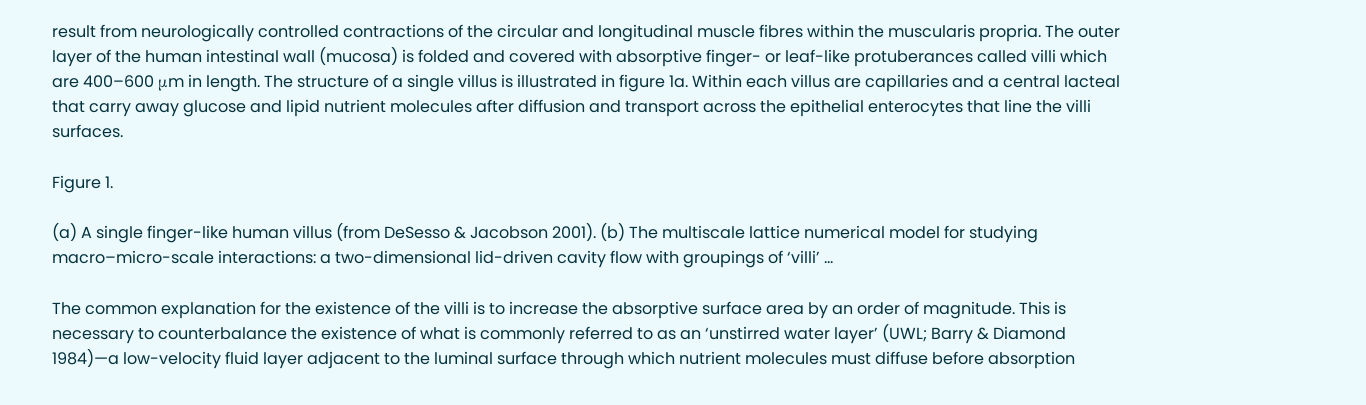result from neurologically controlled contractions of the circular and longitudinal muscle fibres within the muscularis propria. The outer layer of the human intestinal wall (mucosa) is folded and covered with absorptive finger- or leaf-like protuberances called villi which are 400–600 μm in length. The structure of a single villus is illustrated in figure 1a. Within each villus are capillaries and a central lacteal that carry away glucose and lipid nutrient molecules after diffusion and transport across the epithelial enterocytes that line the villi surfaces.

Figure 1.

(a) A single finger-like human villus (from DeSesso & Jacobson 2001). (b) The multiscale lattice numerical model for studying macro–micro-scale interactions: a two-dimensional lid-driven cavity flow with groupings of ‘villi’ ...

The common explanation for the existence of the villi is to increase the absorptive surface area by an order of magnitude. This is necessary to counterbalance the existence of what is commonly referred to as an ‘unstirred water layer’ (UWL; Barry & Diamond 1984)—a low-velocity fluid layer adjacent to the luminal surface through which nutrient molecules must diffuse before absorption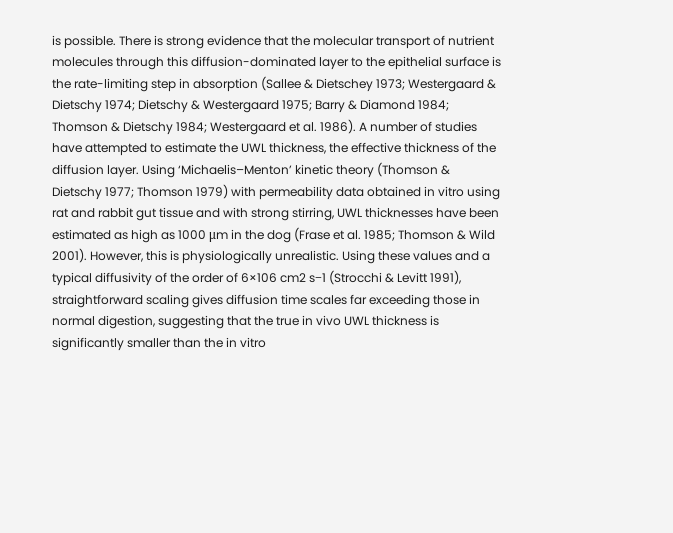is possible. There is strong evidence that the molecular transport of nutrient molecules through this diffusion-dominated layer to the epithelial surface is the rate-limiting step in absorption (Sallee & Dietschey 1973; Westergaard & Dietschy 1974; Dietschy & Westergaard 1975; Barry & Diamond 1984; Thomson & Dietschy 1984; Westergaard et al. 1986). A number of studies have attempted to estimate the UWL thickness, the effective thickness of the diffusion layer. Using ‘Michaelis–Menton’ kinetic theory (Thomson & Dietschy 1977; Thomson 1979) with permeability data obtained in vitro using rat and rabbit gut tissue and with strong stirring, UWL thicknesses have been estimated as high as 1000 μm in the dog (Frase et al. 1985; Thomson & Wild 2001). However, this is physiologically unrealistic. Using these values and a typical diffusivity of the order of 6×106 cm2 s−1 (Strocchi & Levitt 1991), straightforward scaling gives diffusion time scales far exceeding those in normal digestion, suggesting that the true in vivo UWL thickness is significantly smaller than the in vitro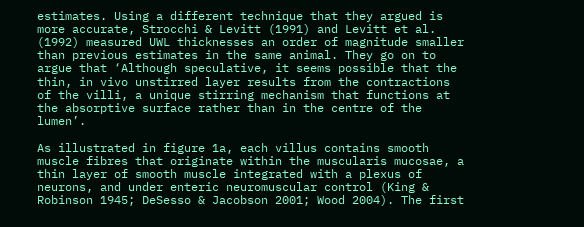estimates. Using a different technique that they argued is more accurate, Strocchi & Levitt (1991) and Levitt et al. (1992) measured UWL thicknesses an order of magnitude smaller than previous estimates in the same animal. They go on to argue that ‘Although speculative, it seems possible that the thin, in vivo unstirred layer results from the contractions of the villi, a unique stirring mechanism that functions at the absorptive surface rather than in the centre of the lumen’.

As illustrated in figure 1a, each villus contains smooth muscle fibres that originate within the muscularis mucosae, a thin layer of smooth muscle integrated with a plexus of neurons, and under enteric neuromuscular control (King & Robinson 1945; DeSesso & Jacobson 2001; Wood 2004). The first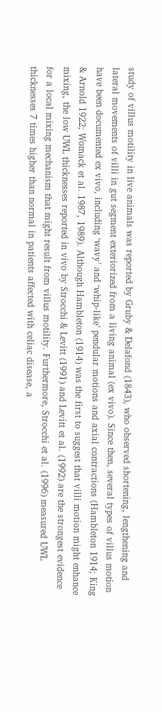study of villus motility in live animals was reported by Gruby & Delafond (1843), who observed shortening, lengthening and lateral movements of villi in gut segment exteriorized from a living animal (ex vivo). Since then, several types of villus motion have been documented ex vivo, including ‘wavy’ and ‘whip-like’ pendular motions and axial contractions (Hambleton 1914; King & Arnold 1922; Womack et al. 1987, 1989). Although Hambleton (1914) was the first to suggest that villi motion might enhance mixing, the low UWL thicknesses reported in vivo by Strocchi & Levitt (1991) and Levitt et al. (1992) are the strongest evidence for a local mixing mechanism that might result from villus motility. Furthermore, Strocchi et al. (1996) measured UWL thicknesses 7 times higher than normal in patients affected with celiac disease, a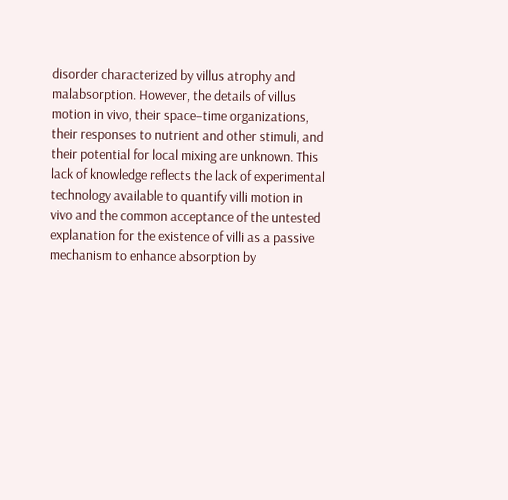disorder characterized by villus atrophy and malabsorption. However, the details of villus motion in vivo, their space–time organizations, their responses to nutrient and other stimuli, and their potential for local mixing are unknown. This lack of knowledge reflects the lack of experimental technology available to quantify villi motion in vivo and the common acceptance of the untested explanation for the existence of villi as a passive mechanism to enhance absorption by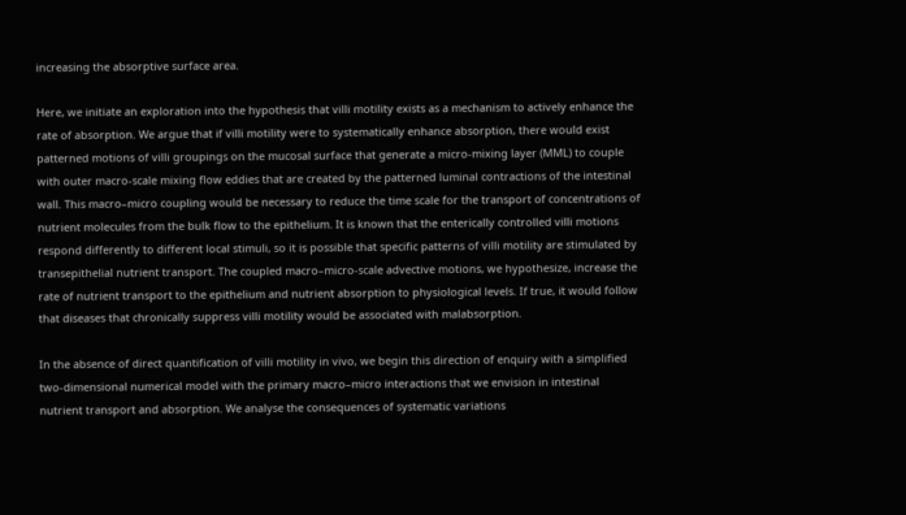increasing the absorptive surface area.

Here, we initiate an exploration into the hypothesis that villi motility exists as a mechanism to actively enhance the rate of absorption. We argue that if villi motility were to systematically enhance absorption, there would exist patterned motions of villi groupings on the mucosal surface that generate a micro-mixing layer (MML) to couple with outer macro-scale mixing flow eddies that are created by the patterned luminal contractions of the intestinal wall. This macro–micro coupling would be necessary to reduce the time scale for the transport of concentrations of nutrient molecules from the bulk flow to the epithelium. It is known that the enterically controlled villi motions respond differently to different local stimuli, so it is possible that specific patterns of villi motility are stimulated by transepithelial nutrient transport. The coupled macro–micro-scale advective motions, we hypothesize, increase the rate of nutrient transport to the epithelium and nutrient absorption to physiological levels. If true, it would follow that diseases that chronically suppress villi motility would be associated with malabsorption.

In the absence of direct quantification of villi motility in vivo, we begin this direction of enquiry with a simplified two-dimensional numerical model with the primary macro–micro interactions that we envision in intestinal nutrient transport and absorption. We analyse the consequences of systematic variations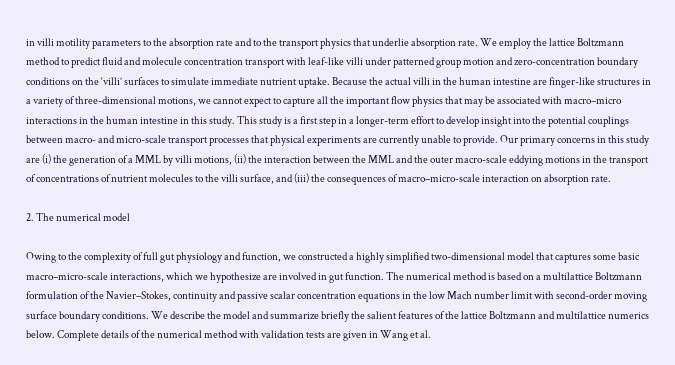in villi motility parameters to the absorption rate and to the transport physics that underlie absorption rate. We employ the lattice Boltzmann method to predict fluid and molecule concentration transport with leaf-like villi under patterned group motion and zero-concentration boundary conditions on the ‘villi’ surfaces to simulate immediate nutrient uptake. Because the actual villi in the human intestine are finger-like structures in a variety of three-dimensional motions, we cannot expect to capture all the important flow physics that may be associated with macro–micro interactions in the human intestine in this study. This study is a first step in a longer-term effort to develop insight into the potential couplings between macro- and micro-scale transport processes that physical experiments are currently unable to provide. Our primary concerns in this study are (i) the generation of a MML by villi motions, (ii) the interaction between the MML and the outer macro-scale eddying motions in the transport of concentrations of nutrient molecules to the villi surface, and (iii) the consequences of macro–micro-scale interaction on absorption rate.

2. The numerical model

Owing to the complexity of full gut physiology and function, we constructed a highly simplified two-dimensional model that captures some basic macro–micro-scale interactions, which we hypothesize are involved in gut function. The numerical method is based on a multilattice Boltzmann formulation of the Navier–Stokes, continuity and passive scalar concentration equations in the low Mach number limit with second-order moving surface boundary conditions. We describe the model and summarize briefly the salient features of the lattice Boltzmann and multilattice numerics below. Complete details of the numerical method with validation tests are given in Wang et al.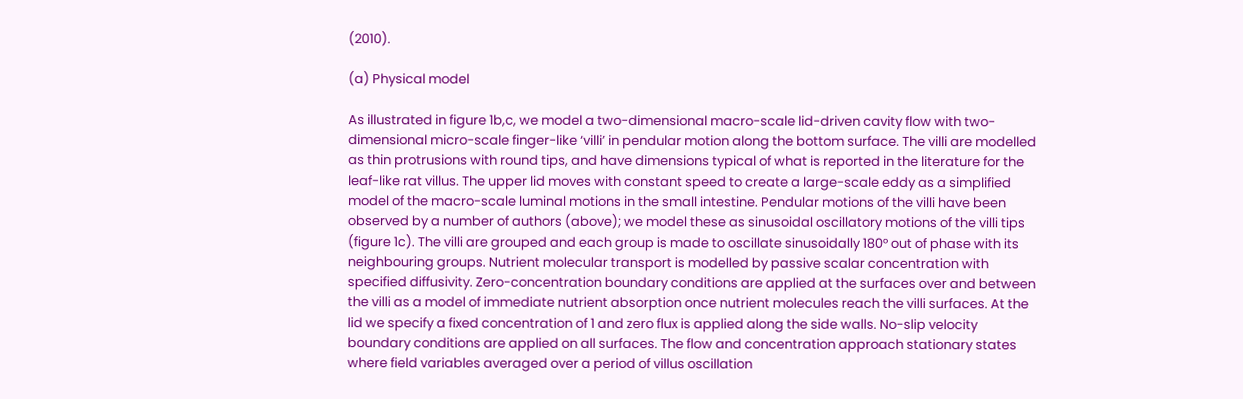(2010).

(a) Physical model

As illustrated in figure 1b,c, we model a two-dimensional macro-scale lid-driven cavity flow with two-dimensional micro-scale finger-like ‘villi’ in pendular motion along the bottom surface. The villi are modelled as thin protrusions with round tips, and have dimensions typical of what is reported in the literature for the leaf-like rat villus. The upper lid moves with constant speed to create a large-scale eddy as a simplified model of the macro-scale luminal motions in the small intestine. Pendular motions of the villi have been observed by a number of authors (above); we model these as sinusoidal oscillatory motions of the villi tips (figure 1c). The villi are grouped and each group is made to oscillate sinusoidally 180° out of phase with its neighbouring groups. Nutrient molecular transport is modelled by passive scalar concentration with specified diffusivity. Zero-concentration boundary conditions are applied at the surfaces over and between the villi as a model of immediate nutrient absorption once nutrient molecules reach the villi surfaces. At the lid we specify a fixed concentration of 1 and zero flux is applied along the side walls. No-slip velocity boundary conditions are applied on all surfaces. The flow and concentration approach stationary states where field variables averaged over a period of villus oscillation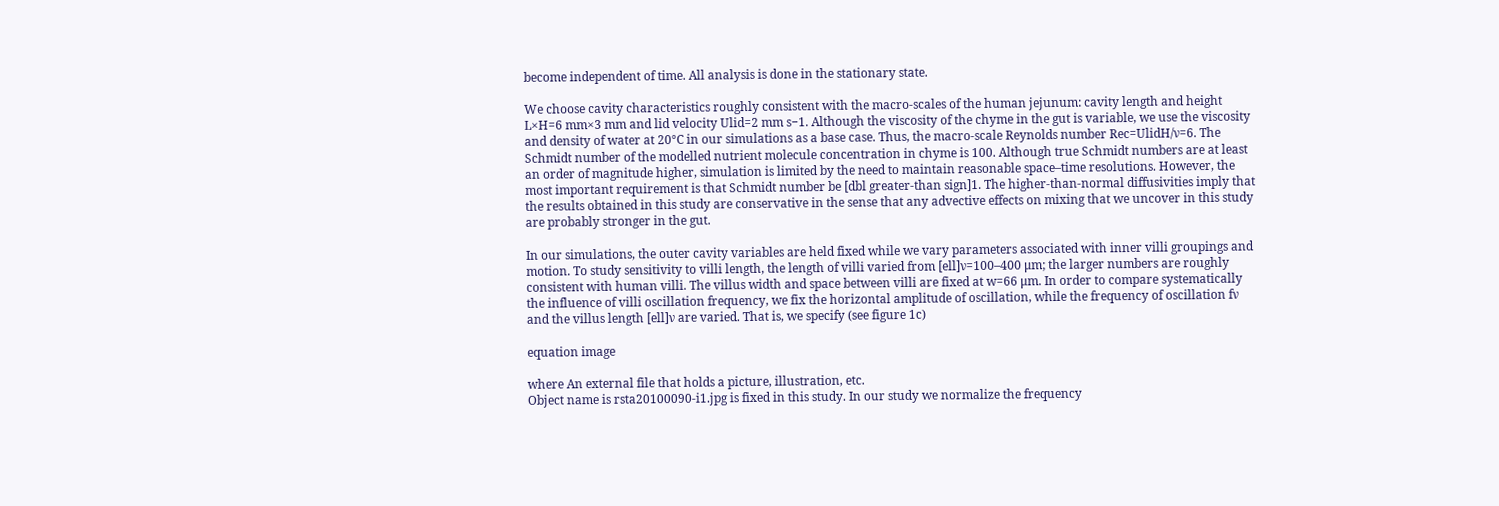become independent of time. All analysis is done in the stationary state.

We choose cavity characteristics roughly consistent with the macro-scales of the human jejunum: cavity length and height L×H=6 mm×3 mm and lid velocity Ulid=2 mm s−1. Although the viscosity of the chyme in the gut is variable, we use the viscosity and density of water at 20°C in our simulations as a base case. Thus, the macro-scale Reynolds number Rec=UlidH/ν=6. The Schmidt number of the modelled nutrient molecule concentration in chyme is 100. Although true Schmidt numbers are at least an order of magnitude higher, simulation is limited by the need to maintain reasonable space–time resolutions. However, the most important requirement is that Schmidt number be [dbl greater-than sign]1. The higher-than-normal diffusivities imply that the results obtained in this study are conservative in the sense that any advective effects on mixing that we uncover in this study are probably stronger in the gut.

In our simulations, the outer cavity variables are held fixed while we vary parameters associated with inner villi groupings and motion. To study sensitivity to villi length, the length of villi varied from [ell]ν=100–400 μm; the larger numbers are roughly consistent with human villi. The villus width and space between villi are fixed at w=66 μm. In order to compare systematically the influence of villi oscillation frequency, we fix the horizontal amplitude of oscillation, while the frequency of oscillation fν and the villus length [ell]ν are varied. That is, we specify (see figure 1c)

equation image

where An external file that holds a picture, illustration, etc.
Object name is rsta20100090-i1.jpg is fixed in this study. In our study we normalize the frequency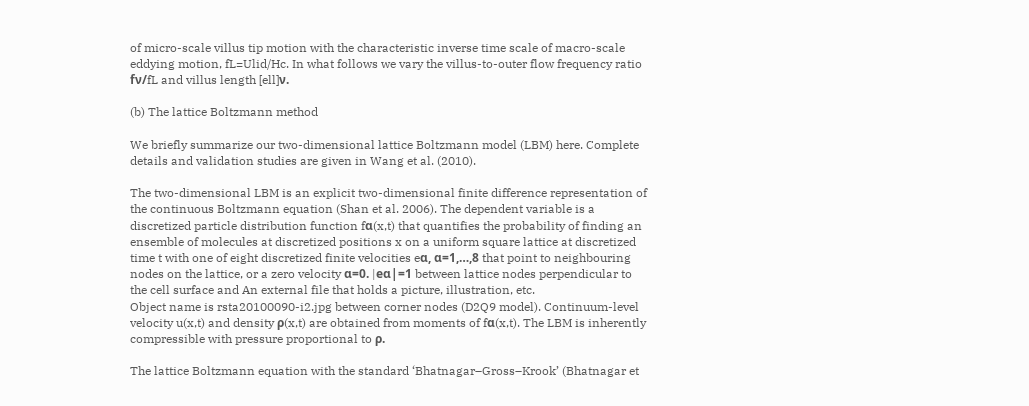of micro-scale villus tip motion with the characteristic inverse time scale of macro-scale eddying motion, fL=Ulid/Hc. In what follows we vary the villus-to-outer flow frequency ratio fν/fL and villus length [ell]ν.

(b) The lattice Boltzmann method

We briefly summarize our two-dimensional lattice Boltzmann model (LBM) here. Complete details and validation studies are given in Wang et al. (2010).

The two-dimensional LBM is an explicit two-dimensional finite difference representation of the continuous Boltzmann equation (Shan et al. 2006). The dependent variable is a discretized particle distribution function fα(x,t) that quantifies the probability of finding an ensemble of molecules at discretized positions x on a uniform square lattice at discretized time t with one of eight discretized finite velocities eα, α=1,…,8 that point to neighbouring nodes on the lattice, or a zero velocity α=0. |eα|=1 between lattice nodes perpendicular to the cell surface and An external file that holds a picture, illustration, etc.
Object name is rsta20100090-i2.jpg between corner nodes (D2Q9 model). Continuum-level velocity u(x,t) and density ρ(x,t) are obtained from moments of fα(x,t). The LBM is inherently compressible with pressure proportional to ρ.

The lattice Boltzmann equation with the standard ‘Bhatnagar–Gross–Krook’ (Bhatnagar et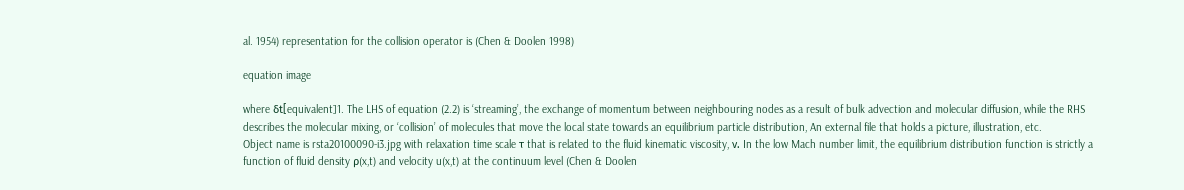al. 1954) representation for the collision operator is (Chen & Doolen 1998)

equation image

where δt[equivalent]1. The LHS of equation (2.2) is ‘streaming’, the exchange of momentum between neighbouring nodes as a result of bulk advection and molecular diffusion, while the RHS describes the molecular mixing, or ‘collision’ of molecules that move the local state towards an equilibrium particle distribution, An external file that holds a picture, illustration, etc.
Object name is rsta20100090-i3.jpg with relaxation time scale τ that is related to the fluid kinematic viscosity, ν. In the low Mach number limit, the equilibrium distribution function is strictly a function of fluid density ρ(x,t) and velocity u(x,t) at the continuum level (Chen & Doolen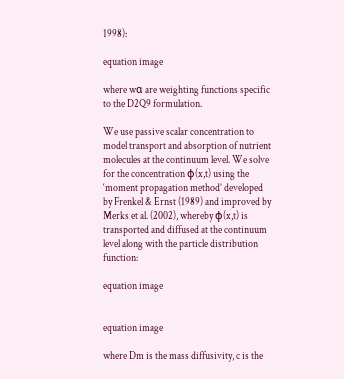1998):

equation image

where wα are weighting functions specific to the D2Q9 formulation.

We use passive scalar concentration to model transport and absorption of nutrient molecules at the continuum level. We solve for the concentration ϕ(x,t) using the ‘moment propagation method’ developed by Frenkel & Ernst (1989) and improved by Merks et al. (2002), whereby ϕ(x,t) is transported and diffused at the continuum level along with the particle distribution function:

equation image


equation image

where Dm is the mass diffusivity, c is the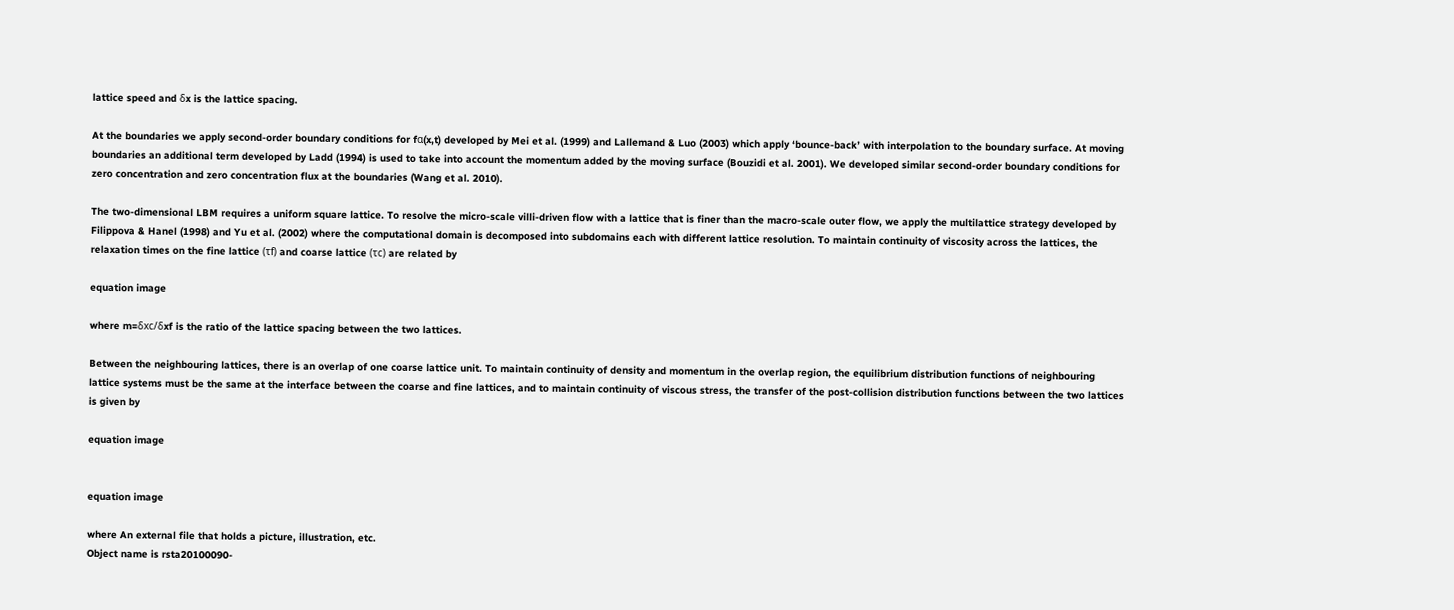lattice speed and δx is the lattice spacing.

At the boundaries we apply second-order boundary conditions for fα(x,t) developed by Mei et al. (1999) and Lallemand & Luo (2003) which apply ‘bounce-back’ with interpolation to the boundary surface. At moving boundaries an additional term developed by Ladd (1994) is used to take into account the momentum added by the moving surface (Bouzidi et al. 2001). We developed similar second-order boundary conditions for zero concentration and zero concentration flux at the boundaries (Wang et al. 2010).

The two-dimensional LBM requires a uniform square lattice. To resolve the micro-scale villi-driven flow with a lattice that is finer than the macro-scale outer flow, we apply the multilattice strategy developed by Filippova & Hanel (1998) and Yu et al. (2002) where the computational domain is decomposed into subdomains each with different lattice resolution. To maintain continuity of viscosity across the lattices, the relaxation times on the fine lattice (τf) and coarse lattice (τc) are related by

equation image

where m=δxc/δxf is the ratio of the lattice spacing between the two lattices.

Between the neighbouring lattices, there is an overlap of one coarse lattice unit. To maintain continuity of density and momentum in the overlap region, the equilibrium distribution functions of neighbouring lattice systems must be the same at the interface between the coarse and fine lattices, and to maintain continuity of viscous stress, the transfer of the post-collision distribution functions between the two lattices is given by

equation image


equation image

where An external file that holds a picture, illustration, etc.
Object name is rsta20100090-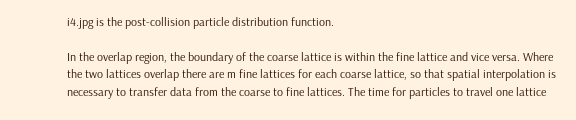i4.jpg is the post-collision particle distribution function.

In the overlap region, the boundary of the coarse lattice is within the fine lattice and vice versa. Where the two lattices overlap there are m fine lattices for each coarse lattice, so that spatial interpolation is necessary to transfer data from the coarse to fine lattices. The time for particles to travel one lattice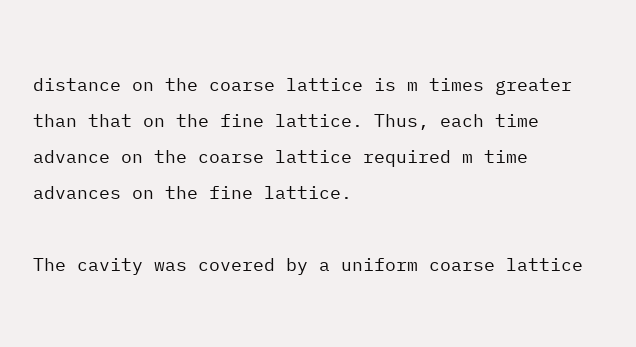distance on the coarse lattice is m times greater than that on the fine lattice. Thus, each time advance on the coarse lattice required m time advances on the fine lattice.

The cavity was covered by a uniform coarse lattice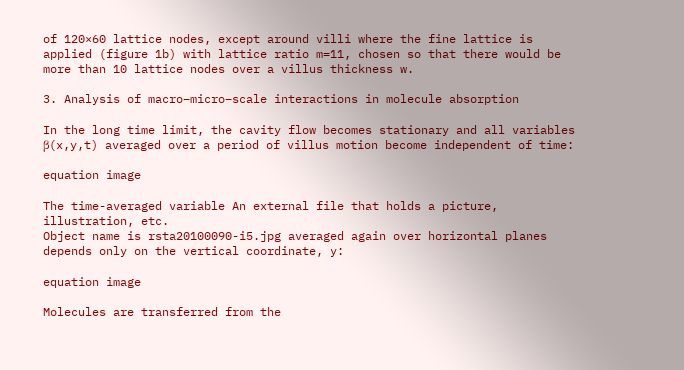of 120×60 lattice nodes, except around villi where the fine lattice is applied (figure 1b) with lattice ratio m=11, chosen so that there would be more than 10 lattice nodes over a villus thickness w.

3. Analysis of macro–micro–scale interactions in molecule absorption

In the long time limit, the cavity flow becomes stationary and all variables β(x,y,t) averaged over a period of villus motion become independent of time:

equation image

The time-averaged variable An external file that holds a picture, illustration, etc.
Object name is rsta20100090-i5.jpg averaged again over horizontal planes depends only on the vertical coordinate, y:

equation image

Molecules are transferred from the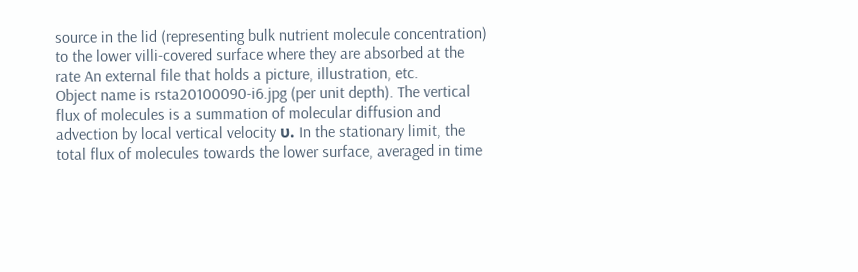source in the lid (representing bulk nutrient molecule concentration) to the lower villi-covered surface where they are absorbed at the rate An external file that holds a picture, illustration, etc.
Object name is rsta20100090-i6.jpg (per unit depth). The vertical flux of molecules is a summation of molecular diffusion and advection by local vertical velocity υ. In the stationary limit, the total flux of molecules towards the lower surface, averaged in time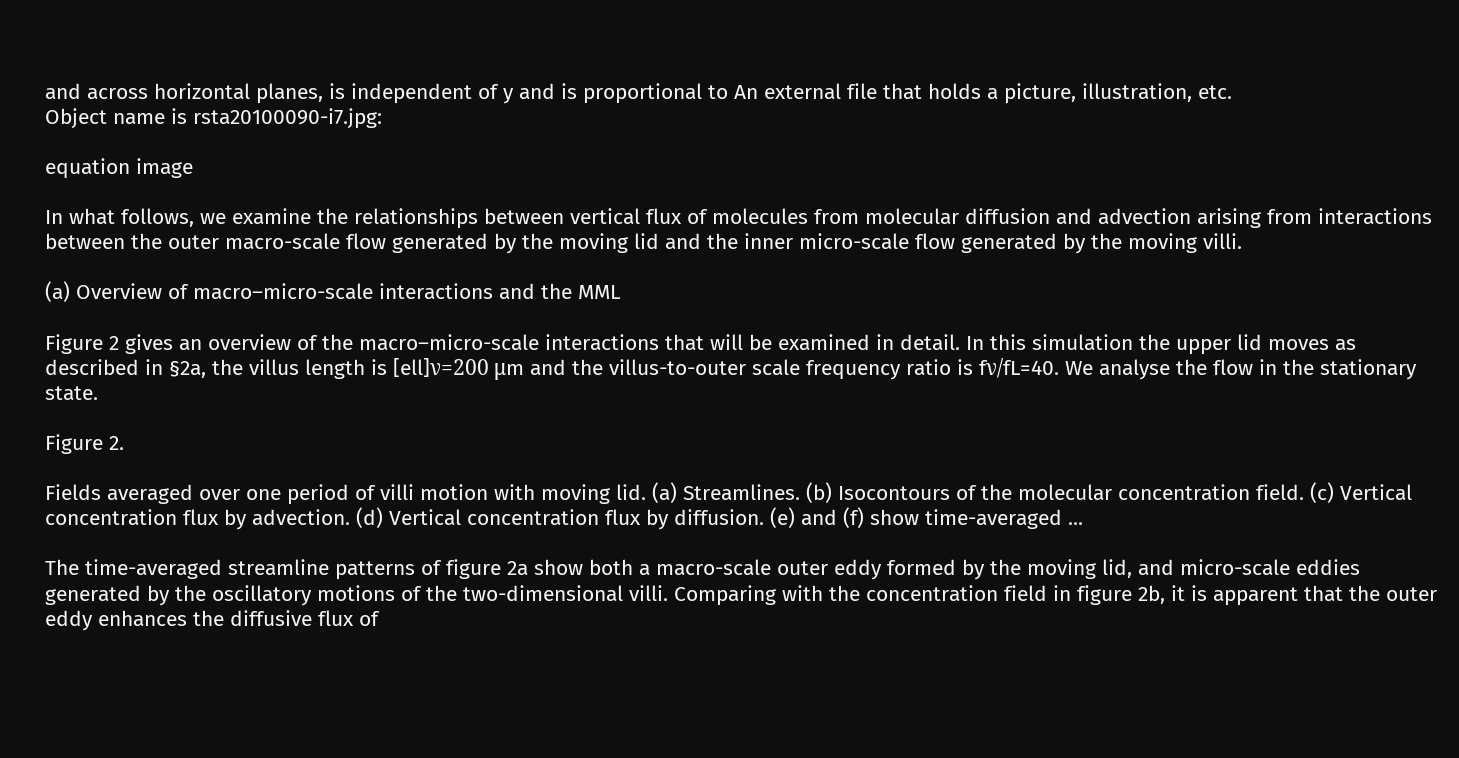and across horizontal planes, is independent of y and is proportional to An external file that holds a picture, illustration, etc.
Object name is rsta20100090-i7.jpg:

equation image

In what follows, we examine the relationships between vertical flux of molecules from molecular diffusion and advection arising from interactions between the outer macro-scale flow generated by the moving lid and the inner micro-scale flow generated by the moving villi.

(a) Overview of macro–micro-scale interactions and the MML

Figure 2 gives an overview of the macro–micro-scale interactions that will be examined in detail. In this simulation the upper lid moves as described in §2a, the villus length is [ell]ν=200 μm and the villus-to-outer scale frequency ratio is fν/fL=40. We analyse the flow in the stationary state.

Figure 2.

Fields averaged over one period of villi motion with moving lid. (a) Streamlines. (b) Isocontours of the molecular concentration field. (c) Vertical concentration flux by advection. (d) Vertical concentration flux by diffusion. (e) and (f) show time-averaged ...

The time-averaged streamline patterns of figure 2a show both a macro-scale outer eddy formed by the moving lid, and micro-scale eddies generated by the oscillatory motions of the two-dimensional villi. Comparing with the concentration field in figure 2b, it is apparent that the outer eddy enhances the diffusive flux of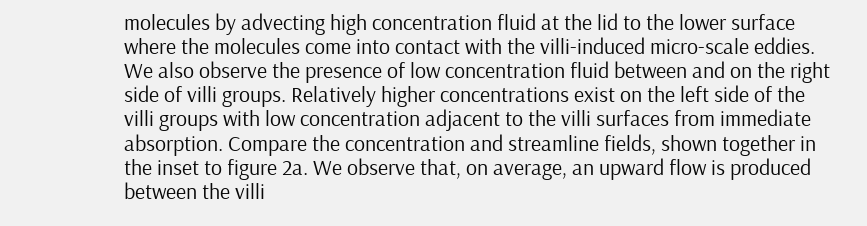molecules by advecting high concentration fluid at the lid to the lower surface where the molecules come into contact with the villi-induced micro-scale eddies. We also observe the presence of low concentration fluid between and on the right side of villi groups. Relatively higher concentrations exist on the left side of the villi groups with low concentration adjacent to the villi surfaces from immediate absorption. Compare the concentration and streamline fields, shown together in the inset to figure 2a. We observe that, on average, an upward flow is produced between the villi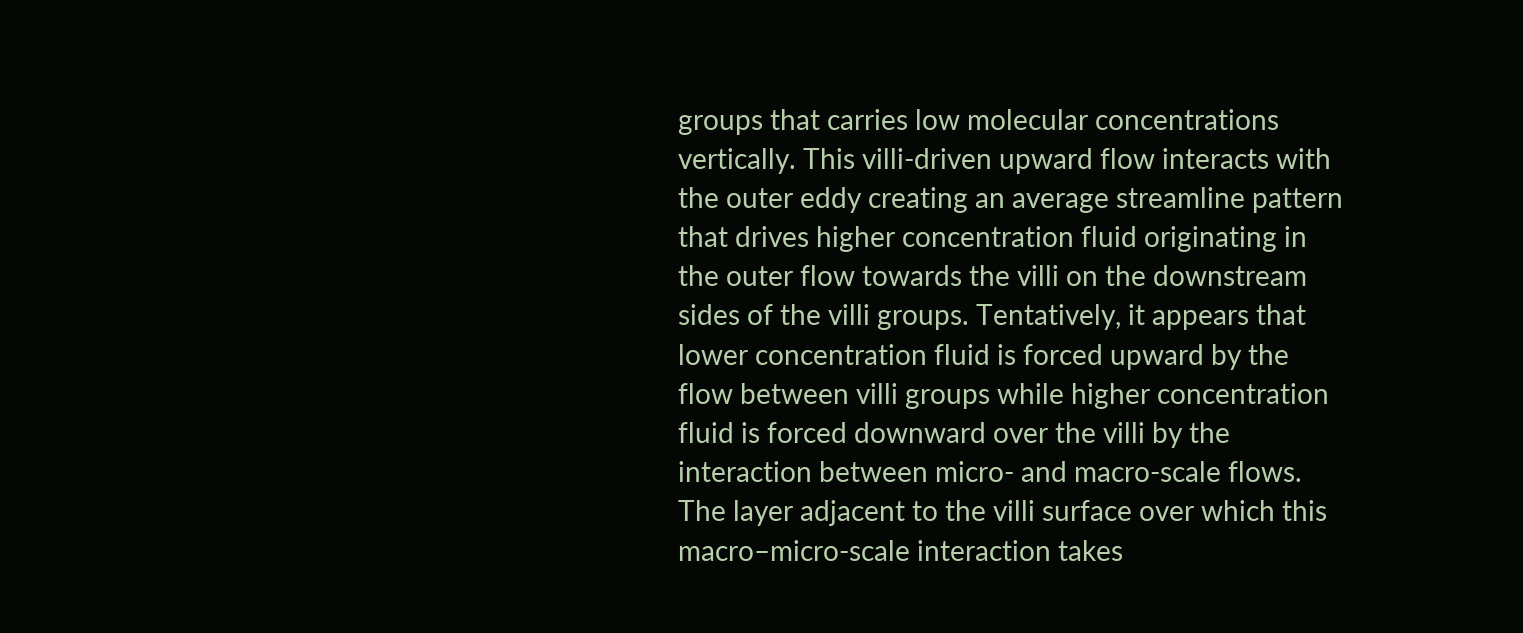groups that carries low molecular concentrations vertically. This villi-driven upward flow interacts with the outer eddy creating an average streamline pattern that drives higher concentration fluid originating in the outer flow towards the villi on the downstream sides of the villi groups. Tentatively, it appears that lower concentration fluid is forced upward by the flow between villi groups while higher concentration fluid is forced downward over the villi by the interaction between micro- and macro-scale flows. The layer adjacent to the villi surface over which this macro–micro-scale interaction takes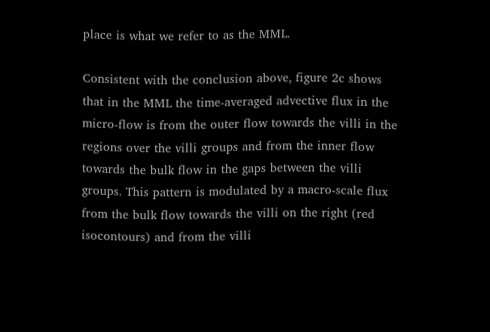place is what we refer to as the MML.

Consistent with the conclusion above, figure 2c shows that in the MML the time-averaged advective flux in the micro-flow is from the outer flow towards the villi in the regions over the villi groups and from the inner flow towards the bulk flow in the gaps between the villi groups. This pattern is modulated by a macro-scale flux from the bulk flow towards the villi on the right (red isocontours) and from the villi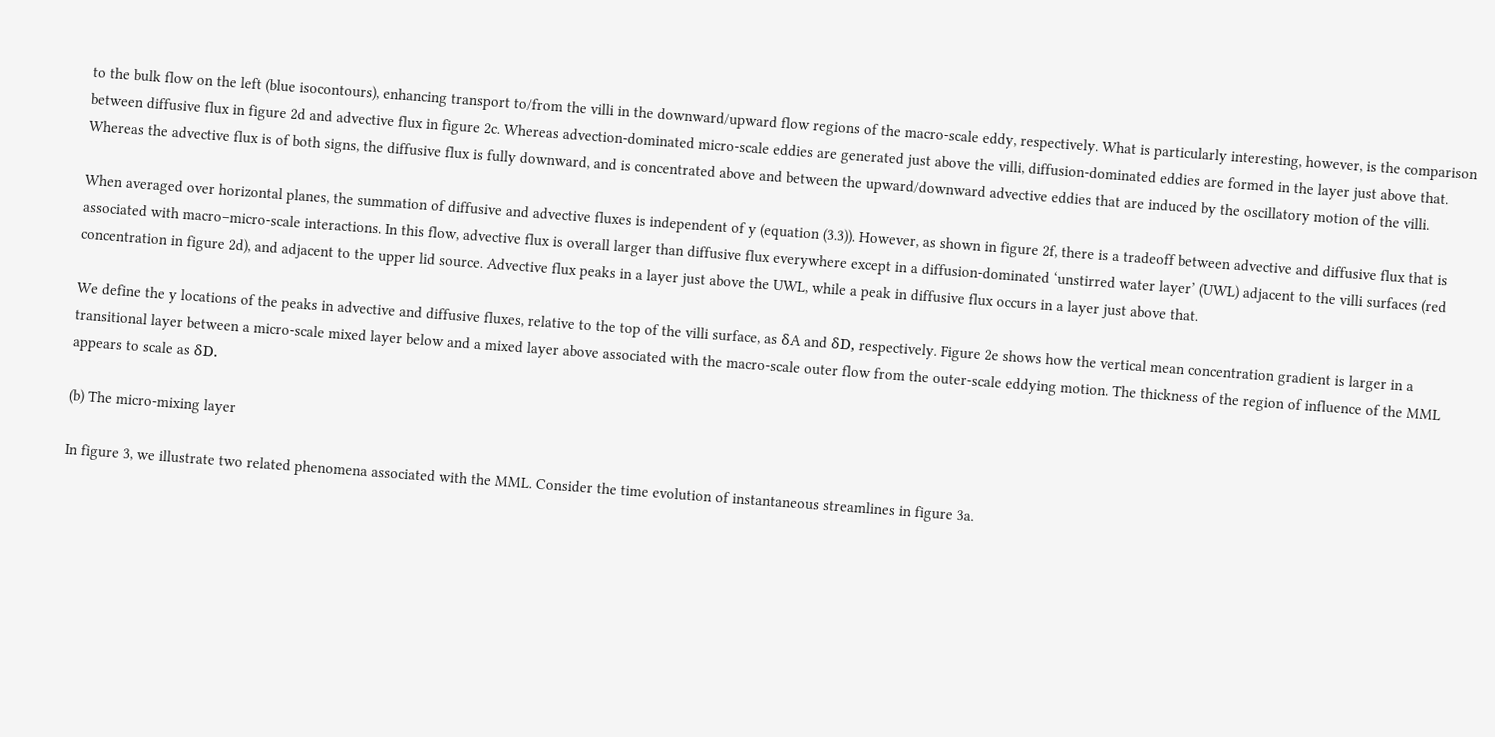to the bulk flow on the left (blue isocontours), enhancing transport to/from the villi in the downward/upward flow regions of the macro-scale eddy, respectively. What is particularly interesting, however, is the comparison between diffusive flux in figure 2d and advective flux in figure 2c. Whereas advection-dominated micro-scale eddies are generated just above the villi, diffusion-dominated eddies are formed in the layer just above that. Whereas the advective flux is of both signs, the diffusive flux is fully downward, and is concentrated above and between the upward/downward advective eddies that are induced by the oscillatory motion of the villi.

When averaged over horizontal planes, the summation of diffusive and advective fluxes is independent of y (equation (3.3)). However, as shown in figure 2f, there is a tradeoff between advective and diffusive flux that is associated with macro–micro-scale interactions. In this flow, advective flux is overall larger than diffusive flux everywhere except in a diffusion-dominated ‘unstirred water layer’ (UWL) adjacent to the villi surfaces (red concentration in figure 2d), and adjacent to the upper lid source. Advective flux peaks in a layer just above the UWL, while a peak in diffusive flux occurs in a layer just above that.

We define the y locations of the peaks in advective and diffusive fluxes, relative to the top of the villi surface, as δA and δD, respectively. Figure 2e shows how the vertical mean concentration gradient is larger in a transitional layer between a micro-scale mixed layer below and a mixed layer above associated with the macro-scale outer flow from the outer-scale eddying motion. The thickness of the region of influence of the MML appears to scale as δD.

(b) The micro-mixing layer

In figure 3, we illustrate two related phenomena associated with the MML. Consider the time evolution of instantaneous streamlines in figure 3a.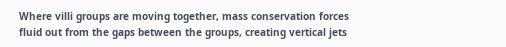Where villi groups are moving together, mass conservation forces fluid out from the gaps between the groups, creating vertical jets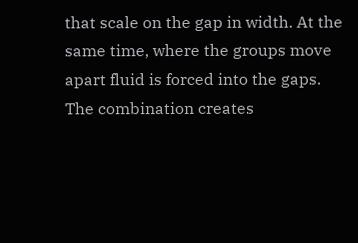that scale on the gap in width. At the same time, where the groups move apart fluid is forced into the gaps. The combination creates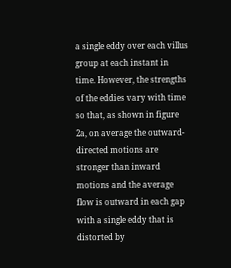a single eddy over each villus group at each instant in time. However, the strengths of the eddies vary with time so that, as shown in figure 2a, on average the outward-directed motions are stronger than inward motions and the average flow is outward in each gap with a single eddy that is distorted by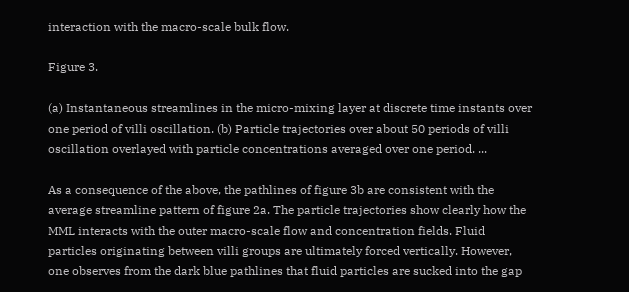interaction with the macro-scale bulk flow.

Figure 3.

(a) Instantaneous streamlines in the micro-mixing layer at discrete time instants over one period of villi oscillation. (b) Particle trajectories over about 50 periods of villi oscillation overlayed with particle concentrations averaged over one period. ...

As a consequence of the above, the pathlines of figure 3b are consistent with the average streamline pattern of figure 2a. The particle trajectories show clearly how the MML interacts with the outer macro-scale flow and concentration fields. Fluid particles originating between villi groups are ultimately forced vertically. However, one observes from the dark blue pathlines that fluid particles are sucked into the gap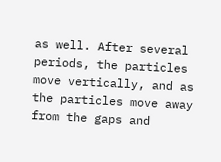as well. After several periods, the particles move vertically, and as the particles move away from the gaps and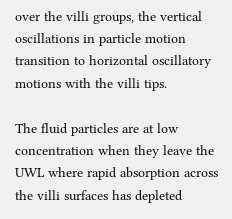over the villi groups, the vertical oscillations in particle motion transition to horizontal oscillatory motions with the villi tips.

The fluid particles are at low concentration when they leave the UWL where rapid absorption across the villi surfaces has depleted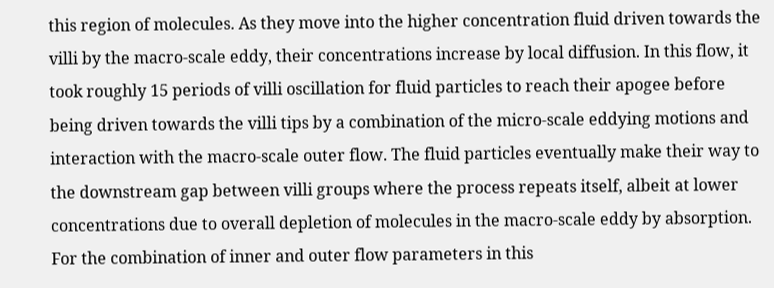this region of molecules. As they move into the higher concentration fluid driven towards the villi by the macro-scale eddy, their concentrations increase by local diffusion. In this flow, it took roughly 15 periods of villi oscillation for fluid particles to reach their apogee before being driven towards the villi tips by a combination of the micro-scale eddying motions and interaction with the macro-scale outer flow. The fluid particles eventually make their way to the downstream gap between villi groups where the process repeats itself, albeit at lower concentrations due to overall depletion of molecules in the macro-scale eddy by absorption. For the combination of inner and outer flow parameters in this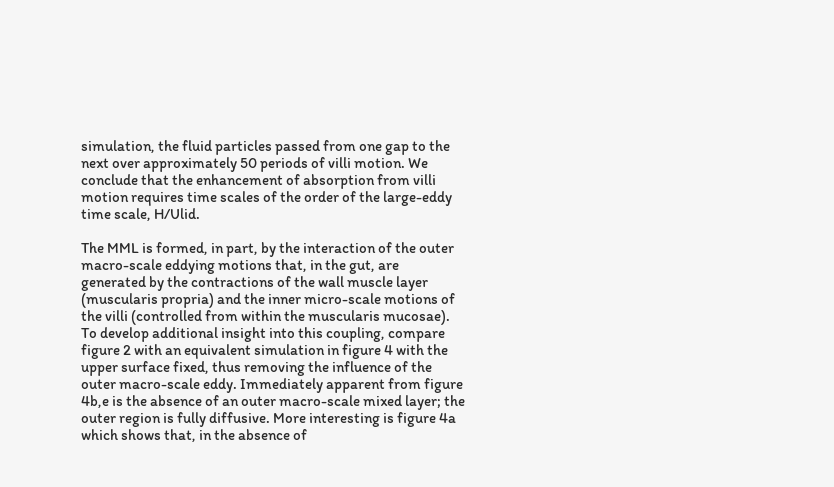simulation, the fluid particles passed from one gap to the next over approximately 50 periods of villi motion. We conclude that the enhancement of absorption from villi motion requires time scales of the order of the large-eddy time scale, H/Ulid.

The MML is formed, in part, by the interaction of the outer macro-scale eddying motions that, in the gut, are generated by the contractions of the wall muscle layer (muscularis propria) and the inner micro-scale motions of the villi (controlled from within the muscularis mucosae). To develop additional insight into this coupling, compare figure 2 with an equivalent simulation in figure 4 with the upper surface fixed, thus removing the influence of the outer macro-scale eddy. Immediately apparent from figure 4b,e is the absence of an outer macro-scale mixed layer; the outer region is fully diffusive. More interesting is figure 4a which shows that, in the absence of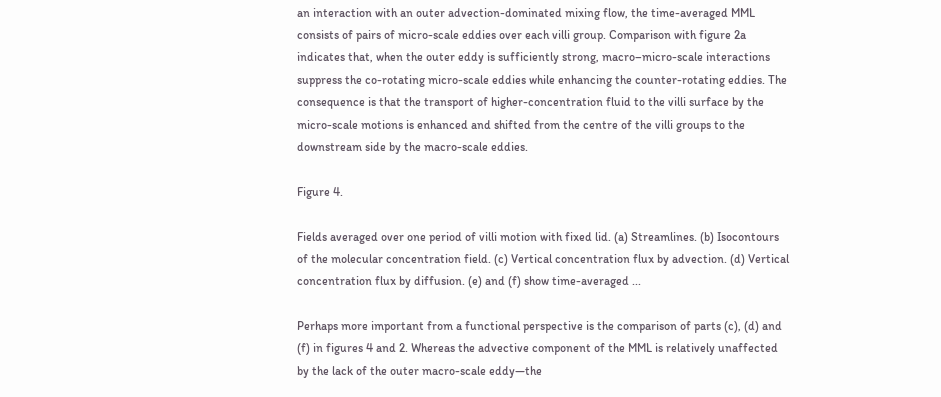an interaction with an outer advection-dominated mixing flow, the time-averaged MML consists of pairs of micro-scale eddies over each villi group. Comparison with figure 2a indicates that, when the outer eddy is sufficiently strong, macro–micro-scale interactions suppress the co-rotating micro-scale eddies while enhancing the counter-rotating eddies. The consequence is that the transport of higher-concentration fluid to the villi surface by the micro-scale motions is enhanced and shifted from the centre of the villi groups to the downstream side by the macro-scale eddies.

Figure 4.

Fields averaged over one period of villi motion with fixed lid. (a) Streamlines. (b) Isocontours of the molecular concentration field. (c) Vertical concentration flux by advection. (d) Vertical concentration flux by diffusion. (e) and (f) show time-averaged ...

Perhaps more important from a functional perspective is the comparison of parts (c), (d) and (f) in figures 4 and 2. Whereas the advective component of the MML is relatively unaffected by the lack of the outer macro-scale eddy—the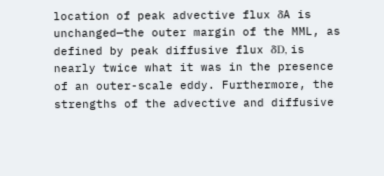location of peak advective flux δA is unchanged—the outer margin of the MML, as defined by peak diffusive flux δD, is nearly twice what it was in the presence of an outer-scale eddy. Furthermore, the strengths of the advective and diffusive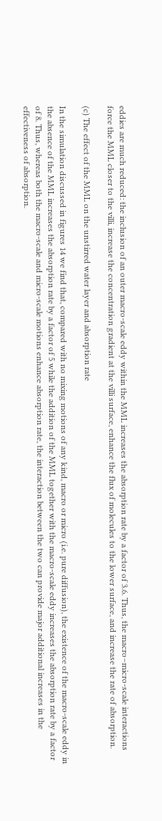eddies are much reduced: the inclusion of an outer macro-scale eddy within the MML increases the absorption rate by a factor of 3.6. Thus, the macro–micro-scale interactions force the MML closer to the villi, increase the concentration gradient at the villi surface, enhance the flux of molecules to the lower surface, and increase the rate of absorption.

(c) The effect of the MML on the unstirred water layer and absorption rate

In the simulation discussed in figures 14 we find that, compared with no mixing motions of any kind, macro or micro (i.e. pure diffusion), the existence of the macro-scale eddy in the absence of the MML increases the absorption rate by a factor of 5 while the addition of the MML together with the macro-scale eddy increases the absorption rate by a factor of 8. Thus, whereas both the macro-scale and micro-scale motions enhance absorption rate, the interaction between the two can provide major additional increases in the effectiveness of absorption.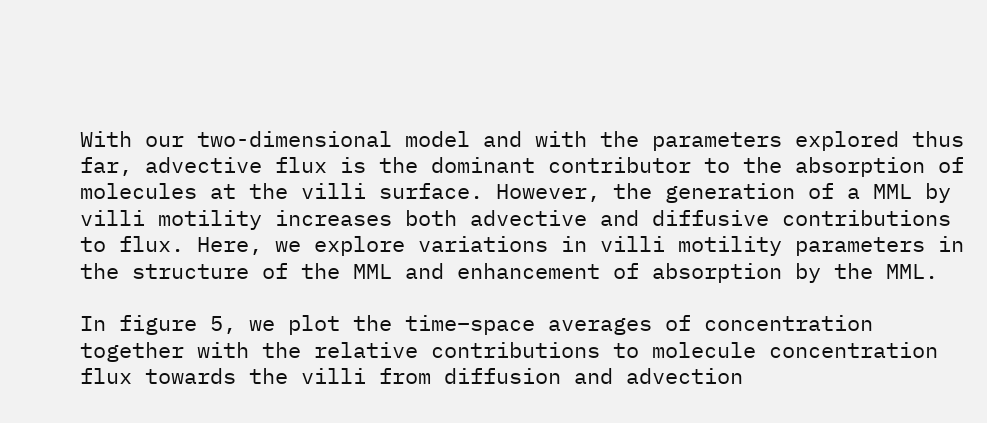With our two-dimensional model and with the parameters explored thus far, advective flux is the dominant contributor to the absorption of molecules at the villi surface. However, the generation of a MML by villi motility increases both advective and diffusive contributions to flux. Here, we explore variations in villi motility parameters in the structure of the MML and enhancement of absorption by the MML.

In figure 5, we plot the time–space averages of concentration together with the relative contributions to molecule concentration flux towards the villi from diffusion and advection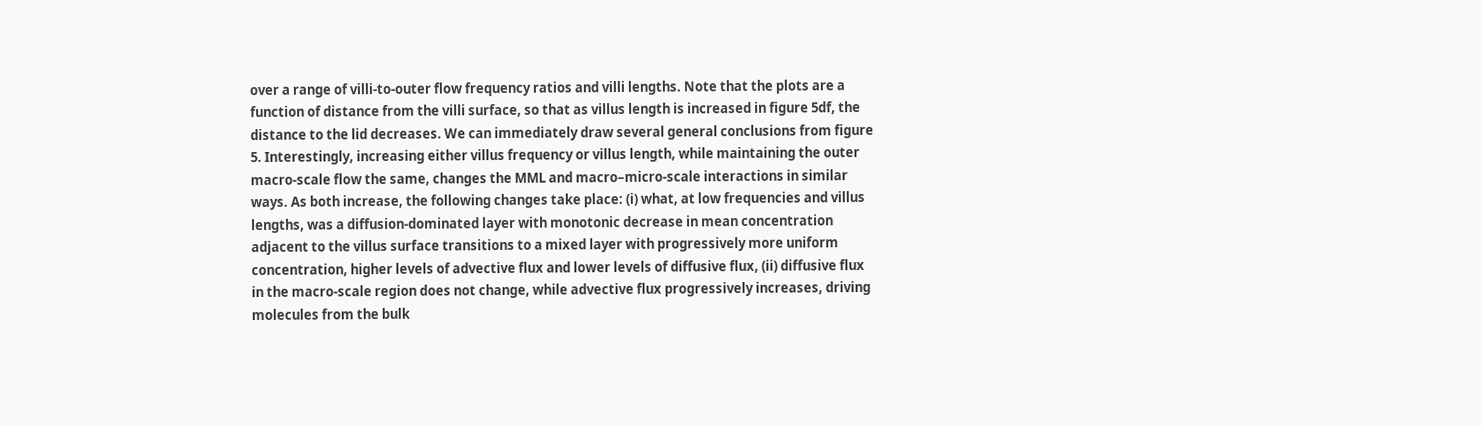over a range of villi-to-outer flow frequency ratios and villi lengths. Note that the plots are a function of distance from the villi surface, so that as villus length is increased in figure 5df, the distance to the lid decreases. We can immediately draw several general conclusions from figure 5. Interestingly, increasing either villus frequency or villus length, while maintaining the outer macro-scale flow the same, changes the MML and macro–micro-scale interactions in similar ways. As both increase, the following changes take place: (i) what, at low frequencies and villus lengths, was a diffusion-dominated layer with monotonic decrease in mean concentration adjacent to the villus surface transitions to a mixed layer with progressively more uniform concentration, higher levels of advective flux and lower levels of diffusive flux, (ii) diffusive flux in the macro-scale region does not change, while advective flux progressively increases, driving molecules from the bulk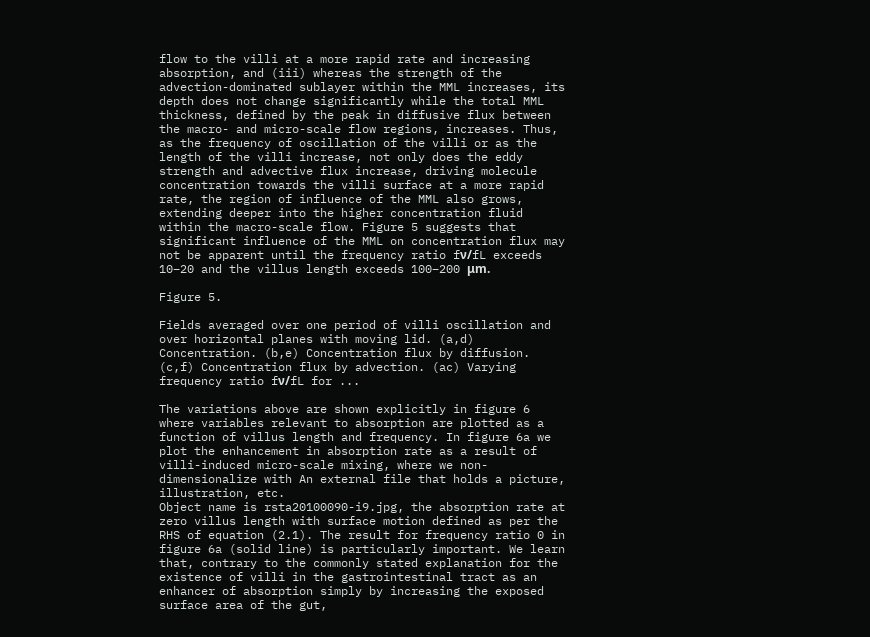flow to the villi at a more rapid rate and increasing absorption, and (iii) whereas the strength of the advection-dominated sublayer within the MML increases, its depth does not change significantly while the total MML thickness, defined by the peak in diffusive flux between the macro- and micro-scale flow regions, increases. Thus, as the frequency of oscillation of the villi or as the length of the villi increase, not only does the eddy strength and advective flux increase, driving molecule concentration towards the villi surface at a more rapid rate, the region of influence of the MML also grows, extending deeper into the higher concentration fluid within the macro-scale flow. Figure 5 suggests that significant influence of the MML on concentration flux may not be apparent until the frequency ratio fν/fL exceeds 10–20 and the villus length exceeds 100–200 μm.

Figure 5.

Fields averaged over one period of villi oscillation and over horizontal planes with moving lid. (a,d) Concentration. (b,e) Concentration flux by diffusion. (c,f) Concentration flux by advection. (ac) Varying frequency ratio fν/fL for ...

The variations above are shown explicitly in figure 6 where variables relevant to absorption are plotted as a function of villus length and frequency. In figure 6a we plot the enhancement in absorption rate as a result of villi-induced micro-scale mixing, where we non-dimensionalize with An external file that holds a picture, illustration, etc.
Object name is rsta20100090-i9.jpg, the absorption rate at zero villus length with surface motion defined as per the RHS of equation (2.1). The result for frequency ratio 0 in figure 6a (solid line) is particularly important. We learn that, contrary to the commonly stated explanation for the existence of villi in the gastrointestinal tract as an enhancer of absorption simply by increasing the exposed surface area of the gut,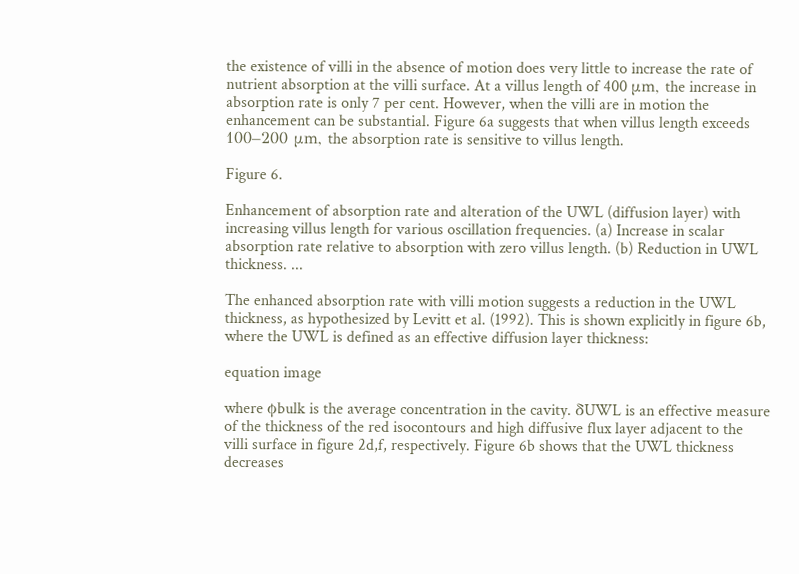the existence of villi in the absence of motion does very little to increase the rate of nutrient absorption at the villi surface. At a villus length of 400 μm, the increase in absorption rate is only 7 per cent. However, when the villi are in motion the enhancement can be substantial. Figure 6a suggests that when villus length exceeds 100–200 μm, the absorption rate is sensitive to villus length.

Figure 6.

Enhancement of absorption rate and alteration of the UWL (diffusion layer) with increasing villus length for various oscillation frequencies. (a) Increase in scalar absorption rate relative to absorption with zero villus length. (b) Reduction in UWL thickness. ...

The enhanced absorption rate with villi motion suggests a reduction in the UWL thickness, as hypothesized by Levitt et al. (1992). This is shown explicitly in figure 6b, where the UWL is defined as an effective diffusion layer thickness:

equation image

where ϕbulk is the average concentration in the cavity. δUWL is an effective measure of the thickness of the red isocontours and high diffusive flux layer adjacent to the villi surface in figure 2d,f, respectively. Figure 6b shows that the UWL thickness decreases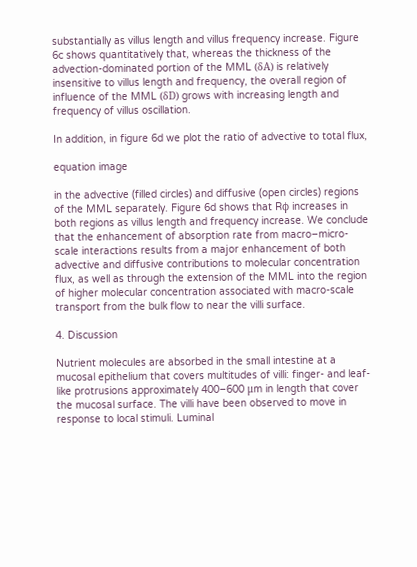substantially as villus length and villus frequency increase. Figure 6c shows quantitatively that, whereas the thickness of the advection-dominated portion of the MML (δA) is relatively insensitive to villus length and frequency, the overall region of influence of the MML (δD) grows with increasing length and frequency of villus oscillation.

In addition, in figure 6d we plot the ratio of advective to total flux,

equation image

in the advective (filled circles) and diffusive (open circles) regions of the MML separately. Figure 6d shows that Rϕ increases in both regions as villus length and frequency increase. We conclude that the enhancement of absorption rate from macro–micro-scale interactions results from a major enhancement of both advective and diffusive contributions to molecular concentration flux, as well as through the extension of the MML into the region of higher molecular concentration associated with macro-scale transport from the bulk flow to near the villi surface.

4. Discussion

Nutrient molecules are absorbed in the small intestine at a mucosal epithelium that covers multitudes of villi: finger- and leaf-like protrusions approximately 400–600 μm in length that cover the mucosal surface. The villi have been observed to move in response to local stimuli. Luminal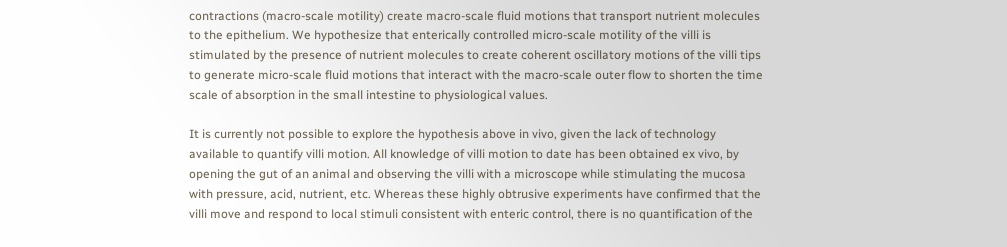contractions (macro-scale motility) create macro-scale fluid motions that transport nutrient molecules to the epithelium. We hypothesize that enterically controlled micro-scale motility of the villi is stimulated by the presence of nutrient molecules to create coherent oscillatory motions of the villi tips to generate micro-scale fluid motions that interact with the macro-scale outer flow to shorten the time scale of absorption in the small intestine to physiological values.

It is currently not possible to explore the hypothesis above in vivo, given the lack of technology available to quantify villi motion. All knowledge of villi motion to date has been obtained ex vivo, by opening the gut of an animal and observing the villi with a microscope while stimulating the mucosa with pressure, acid, nutrient, etc. Whereas these highly obtrusive experiments have confirmed that the villi move and respond to local stimuli consistent with enteric control, there is no quantification of the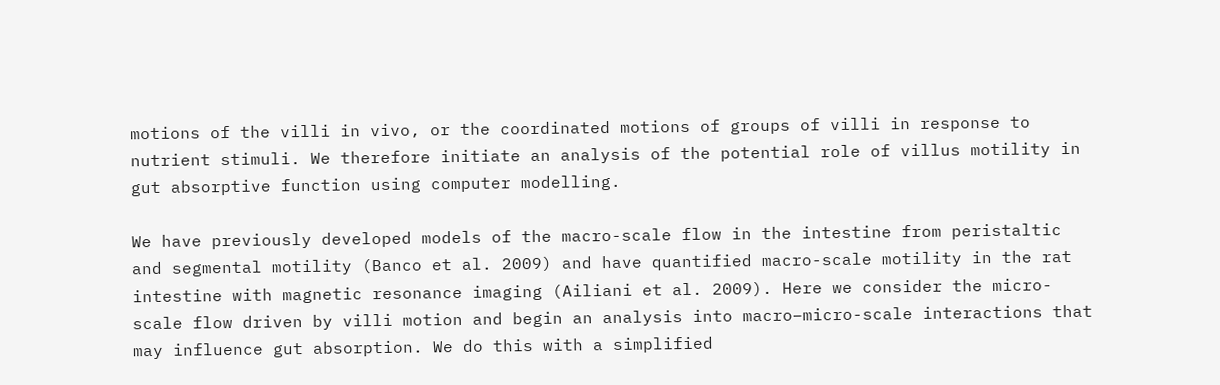motions of the villi in vivo, or the coordinated motions of groups of villi in response to nutrient stimuli. We therefore initiate an analysis of the potential role of villus motility in gut absorptive function using computer modelling.

We have previously developed models of the macro-scale flow in the intestine from peristaltic and segmental motility (Banco et al. 2009) and have quantified macro-scale motility in the rat intestine with magnetic resonance imaging (Ailiani et al. 2009). Here we consider the micro-scale flow driven by villi motion and begin an analysis into macro–micro-scale interactions that may influence gut absorption. We do this with a simplified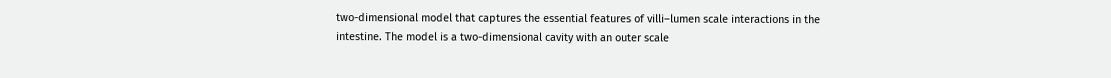two-dimensional model that captures the essential features of villi–lumen scale interactions in the intestine. The model is a two-dimensional cavity with an outer scale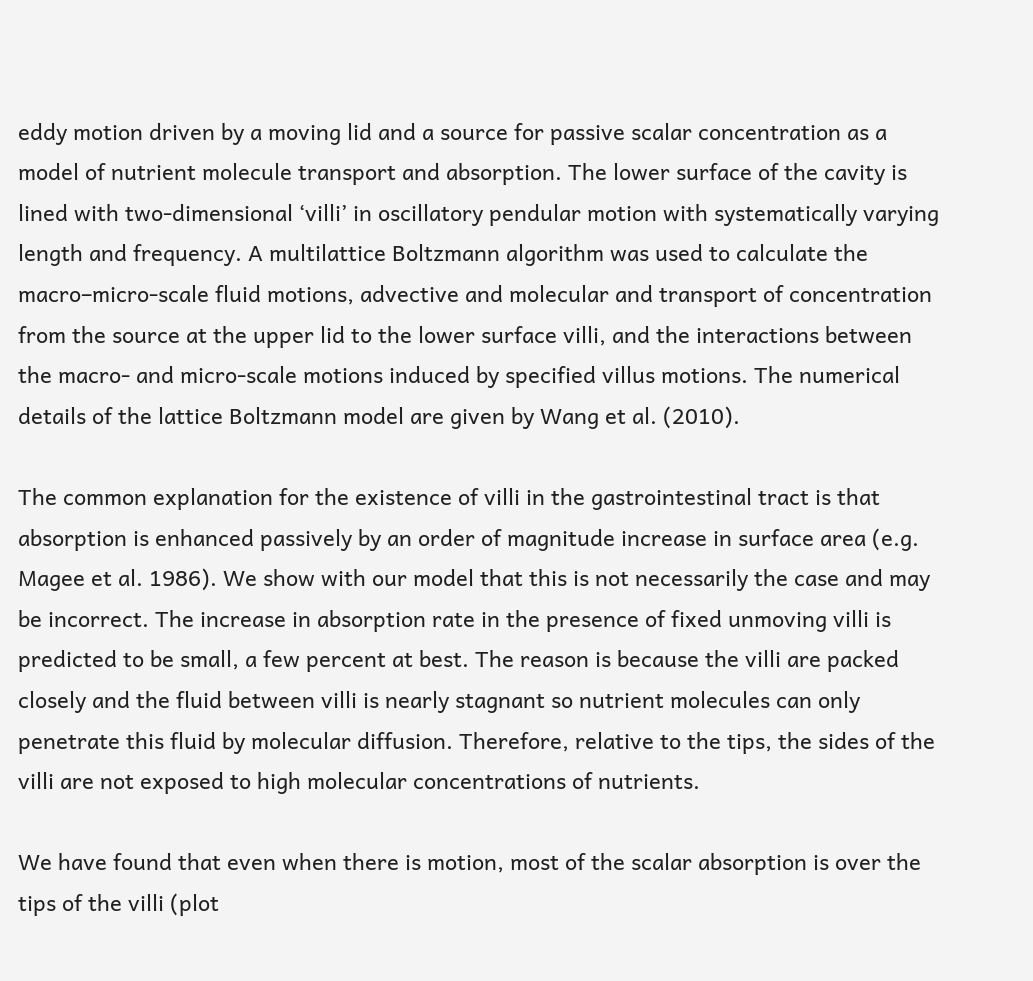eddy motion driven by a moving lid and a source for passive scalar concentration as a model of nutrient molecule transport and absorption. The lower surface of the cavity is lined with two-dimensional ‘villi’ in oscillatory pendular motion with systematically varying length and frequency. A multilattice Boltzmann algorithm was used to calculate the macro–micro-scale fluid motions, advective and molecular and transport of concentration from the source at the upper lid to the lower surface villi, and the interactions between the macro- and micro-scale motions induced by specified villus motions. The numerical details of the lattice Boltzmann model are given by Wang et al. (2010).

The common explanation for the existence of villi in the gastrointestinal tract is that absorption is enhanced passively by an order of magnitude increase in surface area (e.g. Magee et al. 1986). We show with our model that this is not necessarily the case and may be incorrect. The increase in absorption rate in the presence of fixed unmoving villi is predicted to be small, a few percent at best. The reason is because the villi are packed closely and the fluid between villi is nearly stagnant so nutrient molecules can only penetrate this fluid by molecular diffusion. Therefore, relative to the tips, the sides of the villi are not exposed to high molecular concentrations of nutrients.

We have found that even when there is motion, most of the scalar absorption is over the tips of the villi (plot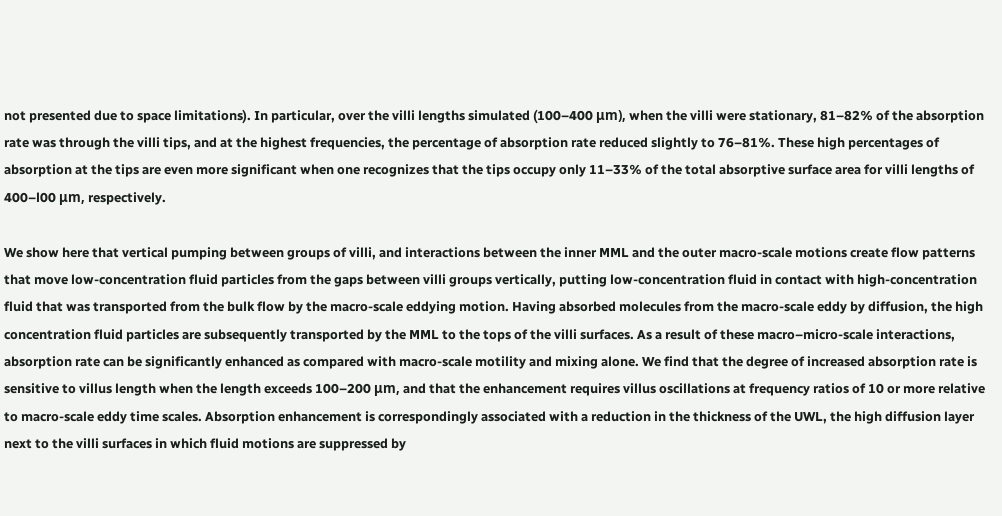not presented due to space limitations). In particular, over the villi lengths simulated (100–400 μm), when the villi were stationary, 81–82% of the absorption rate was through the villi tips, and at the highest frequencies, the percentage of absorption rate reduced slightly to 76–81%. These high percentages of absorption at the tips are even more significant when one recognizes that the tips occupy only 11–33% of the total absorptive surface area for villi lengths of 400–l00 μm, respectively.

We show here that vertical pumping between groups of villi, and interactions between the inner MML and the outer macro-scale motions create flow patterns that move low-concentration fluid particles from the gaps between villi groups vertically, putting low-concentration fluid in contact with high-concentration fluid that was transported from the bulk flow by the macro-scale eddying motion. Having absorbed molecules from the macro-scale eddy by diffusion, the high concentration fluid particles are subsequently transported by the MML to the tops of the villi surfaces. As a result of these macro–micro-scale interactions, absorption rate can be significantly enhanced as compared with macro-scale motility and mixing alone. We find that the degree of increased absorption rate is sensitive to villus length when the length exceeds 100–200 μm, and that the enhancement requires villus oscillations at frequency ratios of 10 or more relative to macro-scale eddy time scales. Absorption enhancement is correspondingly associated with a reduction in the thickness of the UWL, the high diffusion layer next to the villi surfaces in which fluid motions are suppressed by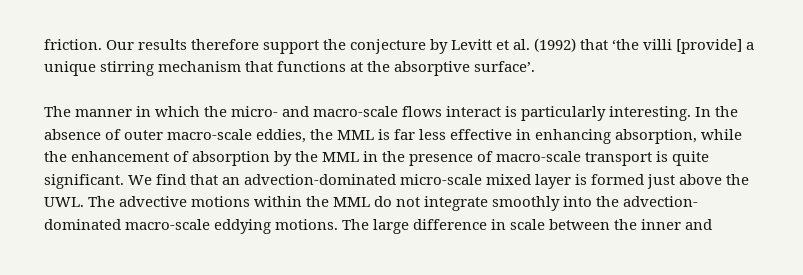friction. Our results therefore support the conjecture by Levitt et al. (1992) that ‘the villi [provide] a unique stirring mechanism that functions at the absorptive surface’.

The manner in which the micro- and macro-scale flows interact is particularly interesting. In the absence of outer macro-scale eddies, the MML is far less effective in enhancing absorption, while the enhancement of absorption by the MML in the presence of macro-scale transport is quite significant. We find that an advection-dominated micro-scale mixed layer is formed just above the UWL. The advective motions within the MML do not integrate smoothly into the advection-dominated macro-scale eddying motions. The large difference in scale between the inner and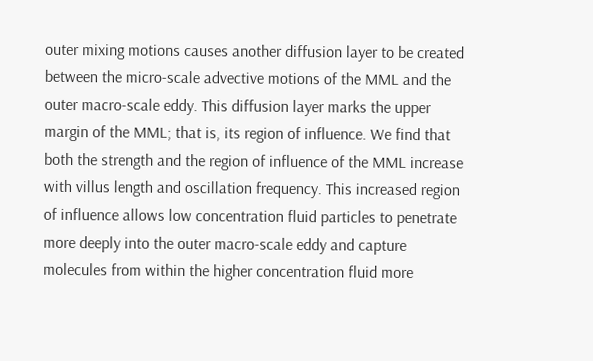outer mixing motions causes another diffusion layer to be created between the micro-scale advective motions of the MML and the outer macro-scale eddy. This diffusion layer marks the upper margin of the MML; that is, its region of influence. We find that both the strength and the region of influence of the MML increase with villus length and oscillation frequency. This increased region of influence allows low concentration fluid particles to penetrate more deeply into the outer macro-scale eddy and capture molecules from within the higher concentration fluid more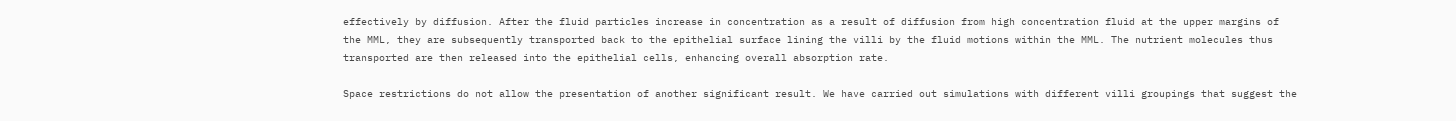effectively by diffusion. After the fluid particles increase in concentration as a result of diffusion from high concentration fluid at the upper margins of the MML, they are subsequently transported back to the epithelial surface lining the villi by the fluid motions within the MML. The nutrient molecules thus transported are then released into the epithelial cells, enhancing overall absorption rate.

Space restrictions do not allow the presentation of another significant result. We have carried out simulations with different villi groupings that suggest the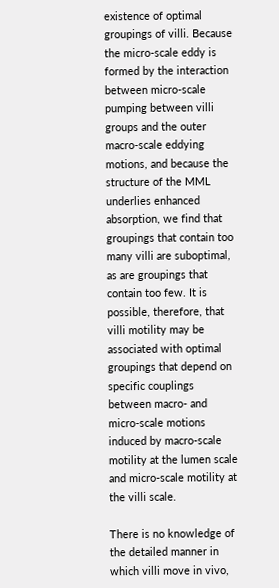existence of optimal groupings of villi. Because the micro-scale eddy is formed by the interaction between micro-scale pumping between villi groups and the outer macro-scale eddying motions, and because the structure of the MML underlies enhanced absorption, we find that groupings that contain too many villi are suboptimal, as are groupings that contain too few. It is possible, therefore, that villi motility may be associated with optimal groupings that depend on specific couplings between macro- and micro-scale motions induced by macro-scale motility at the lumen scale and micro-scale motility at the villi scale.

There is no knowledge of the detailed manner in which villi move in vivo,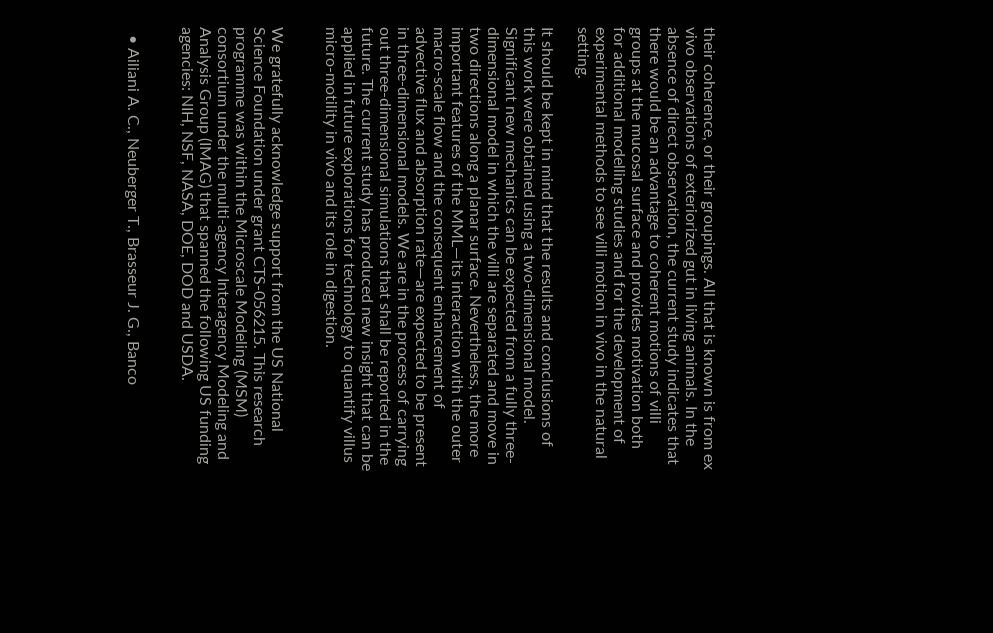their coherence, or their groupings. All that is known is from ex vivo observations of exteriorized gut in living animals. In the absence of direct observation, the current study indicates that there would be an advantage to coherent motions of villi groups at the mucosal surface and provides motivation both for additional modelling studies and for the development of experimental methods to see villi motion in vivo in the natural setting.

It should be kept in mind that the results and conclusions of this work were obtained using a two-dimensional model. Significant new mechanics can be expected from a fully three-dimensional model in which the villi are separated and move in two directions along a planar surface. Nevertheless, the more important features of the MML—its interaction with the outer macro-scale flow and the consequent enhancement of advective flux and absorption rate—are expected to be present in three-dimensional models. We are in the process of carrying out three-dimensional simulations that shall be reported in the future. The current study has produced new insight that can be applied in future explorations for technology to quantify villus micro-motility in vivo and its role in digestion.


We gratefully acknowledge support from the US National Science Foundation under grant CTS-056215. This research programme was within the Microscale Modeling (MSM) consortium under the multi-agency Interagency Modeling and Analysis Group (IMAG) that spanned the following US funding agencies: NIH, NSF, NASA, DOE, DOD and USDA.


  • Ailiani A. C., Neuberger T., Brasseur J. G., Banco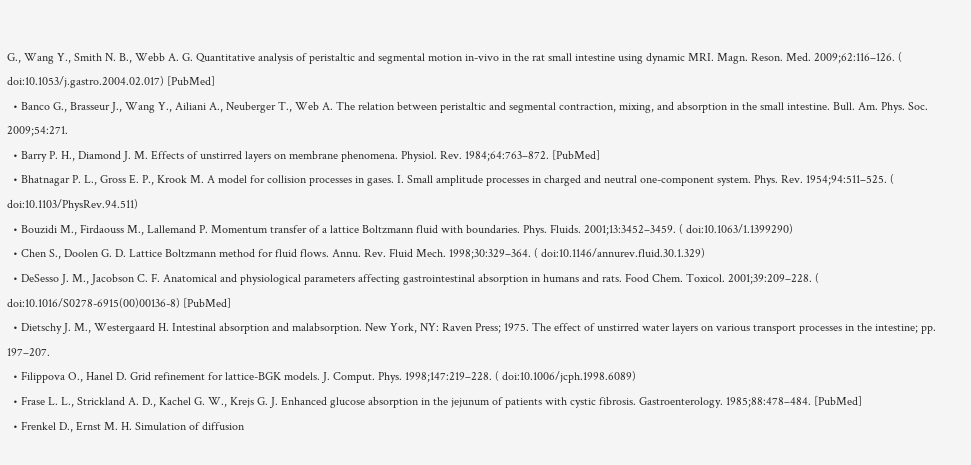G., Wang Y., Smith N. B., Webb A. G. Quantitative analysis of peristaltic and segmental motion in-vivo in the rat small intestine using dynamic MRI. Magn. Reson. Med. 2009;62:116–126. ( doi:10.1053/j.gastro.2004.02.017) [PubMed]
  • Banco G., Brasseur J., Wang Y., Ailiani A., Neuberger T., Web A. The relation between peristaltic and segmental contraction, mixing, and absorption in the small intestine. Bull. Am. Phys. Soc. 2009;54:271.
  • Barry P. H., Diamond J. M. Effects of unstirred layers on membrane phenomena. Physiol. Rev. 1984;64:763–872. [PubMed]
  • Bhatnagar P. L., Gross E. P., Krook M. A model for collision processes in gases. I. Small amplitude processes in charged and neutral one-component system. Phys. Rev. 1954;94:511–525. ( doi:10.1103/PhysRev.94.511)
  • Bouzidi M., Firdaouss M., Lallemand P. Momentum transfer of a lattice Boltzmann fluid with boundaries. Phys. Fluids. 2001;13:3452–3459. ( doi:10.1063/1.1399290)
  • Chen S., Doolen G. D. Lattice Boltzmann method for fluid flows. Annu. Rev. Fluid Mech. 1998;30:329–364. ( doi:10.1146/annurev.fluid.30.1.329)
  • DeSesso J. M., Jacobson C. F. Anatomical and physiological parameters affecting gastrointestinal absorption in humans and rats. Food Chem. Toxicol. 2001;39:209–228. ( doi:10.1016/S0278-6915(00)00136-8) [PubMed]
  • Dietschy J. M., Westergaard H. Intestinal absorption and malabsorption. New York, NY: Raven Press; 1975. The effect of unstirred water layers on various transport processes in the intestine; pp. 197–207.
  • Filippova O., Hanel D. Grid refinement for lattice-BGK models. J. Comput. Phys. 1998;147:219–228. ( doi:10.1006/jcph.1998.6089)
  • Frase L. L., Strickland A. D., Kachel G. W., Krejs G. J. Enhanced glucose absorption in the jejunum of patients with cystic fibrosis. Gastroenterology. 1985;88:478–484. [PubMed]
  • Frenkel D., Ernst M. H. Simulation of diffusion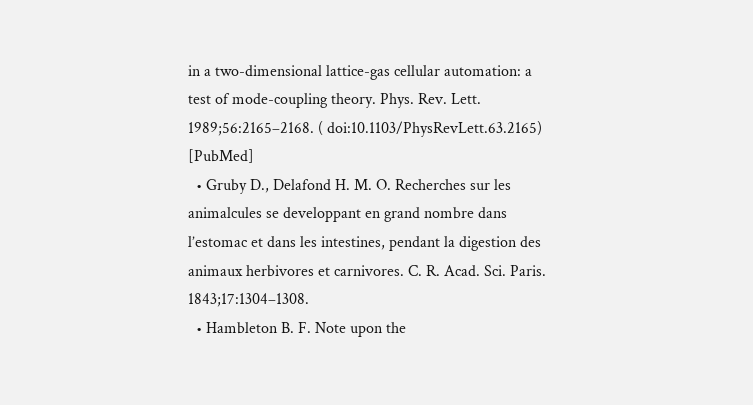in a two-dimensional lattice-gas cellular automation: a test of mode-coupling theory. Phys. Rev. Lett. 1989;56:2165–2168. ( doi:10.1103/PhysRevLett.63.2165) [PubMed]
  • Gruby D., Delafond H. M. O. Recherches sur les animalcules se developpant en grand nombre dans l’estomac et dans les intestines, pendant la digestion des animaux herbivores et carnivores. C. R. Acad. Sci. Paris. 1843;17:1304–1308.
  • Hambleton B. F. Note upon the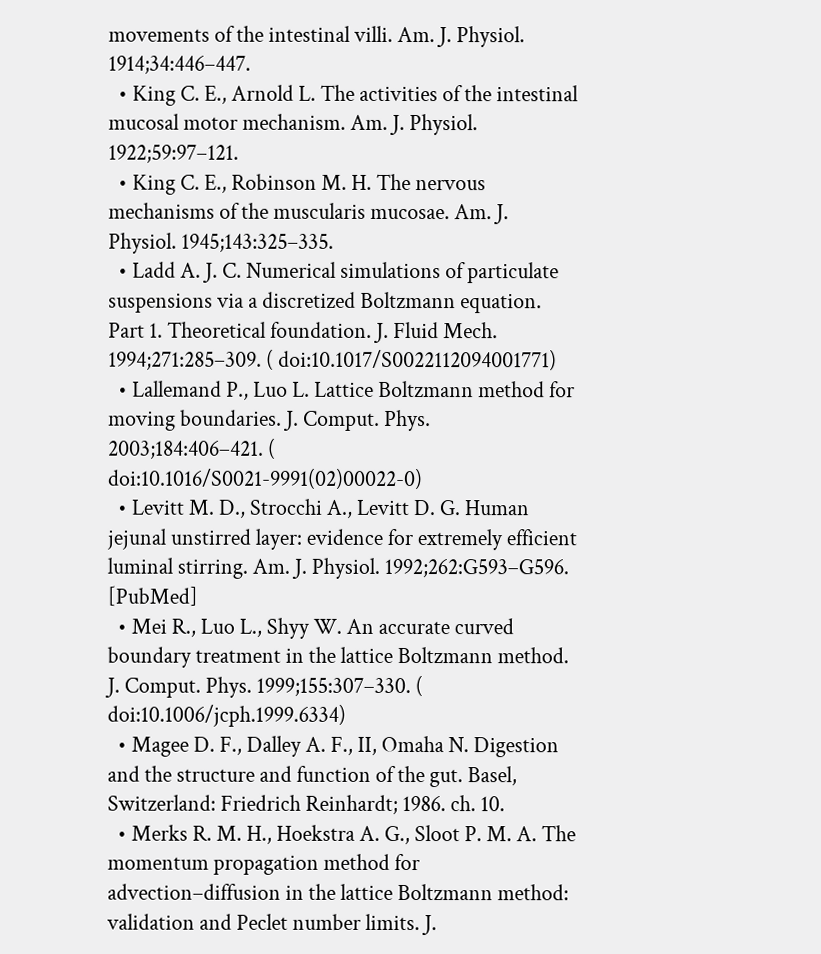movements of the intestinal villi. Am. J. Physiol. 1914;34:446–447.
  • King C. E., Arnold L. The activities of the intestinal mucosal motor mechanism. Am. J. Physiol. 1922;59:97–121.
  • King C. E., Robinson M. H. The nervous mechanisms of the muscularis mucosae. Am. J. Physiol. 1945;143:325–335.
  • Ladd A. J. C. Numerical simulations of particulate suspensions via a discretized Boltzmann equation. Part 1. Theoretical foundation. J. Fluid Mech. 1994;271:285–309. ( doi:10.1017/S0022112094001771)
  • Lallemand P., Luo L. Lattice Boltzmann method for moving boundaries. J. Comput. Phys. 2003;184:406–421. ( doi:10.1016/S0021-9991(02)00022-0)
  • Levitt M. D., Strocchi A., Levitt D. G. Human jejunal unstirred layer: evidence for extremely efficient luminal stirring. Am. J. Physiol. 1992;262:G593–G596. [PubMed]
  • Mei R., Luo L., Shyy W. An accurate curved boundary treatment in the lattice Boltzmann method. J. Comput. Phys. 1999;155:307–330. ( doi:10.1006/jcph.1999.6334)
  • Magee D. F., Dalley A. F., II, Omaha N. Digestion and the structure and function of the gut. Basel, Switzerland: Friedrich Reinhardt; 1986. ch. 10.
  • Merks R. M. H., Hoekstra A. G., Sloot P. M. A. The momentum propagation method for advection–diffusion in the lattice Boltzmann method: validation and Peclet number limits. J.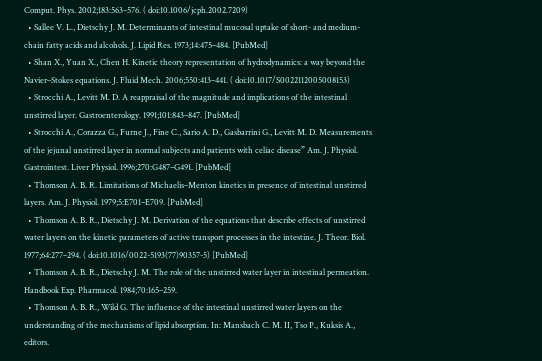Comput. Phys. 2002;183:563–576. ( doi:10.1006/jcph.2002.7209)
  • Sallee V. L., Dietschy J. M. Determinants of intestinal mucosal uptake of short- and medium-chain fatty acids and alcohols. J. Lipid Res. 1973;14:475–484. [PubMed]
  • Shan X., Yuan X., Chen H. Kinetic theory representation of hydrodynamics: a way beyond the Navier–Stokes equations. J. Fluid Mech. 2006;550:413–441. ( doi:10.1017/S0022112005008153)
  • Strocchi A., Levitt M. D. A reappraisal of the magnitude and implications of the intestinal unstirred layer. Gastroenterology. 1991;101:843–847. [PubMed]
  • Strocchi A., Corazza G., Furne J., Fine C., Sario A. D., Gasbarrini G., Levitt M. D. Measurements of the jejunal unstirred layer in normal subjects and patients with celiac disease” Am. J. Physiol. Gastrointest. Liver Physiol. 1996;270:G487–G491. [PubMed]
  • Thomson A. B. R. Limitations of Michaelis–Menton kinetics in presence of intestinal unstirred layers. Am. J. Physiol. 1979;5:E701–E709. [PubMed]
  • Thomson A. B. R., Dietschy J. M. Derivation of the equations that describe effects of unstirred water layers on the kinetic parameters of active transport processes in the intestine. J. Theor. Biol. 1977;64:277–294. ( doi:10.1016/0022-5193(77)90357-5) [PubMed]
  • Thomson A. B. R., Dietschy J. M. The role of the unstirred water layer in intestinal permeation. Handbook Exp. Pharmacol. 1984;70:165–259.
  • Thomson A. B. R., Wild G. The influence of the intestinal unstirred water layers on the understanding of the mechanisms of lipid absorption. In: Mansbach C. M. II, Tso P., Kuksis A., editors.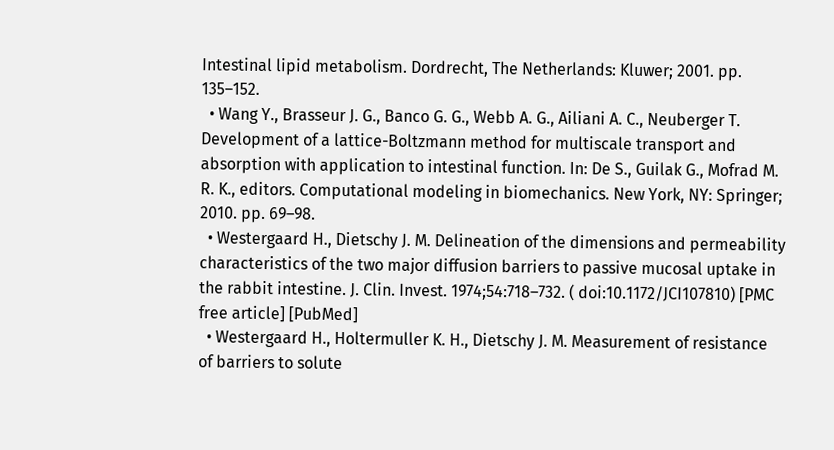Intestinal lipid metabolism. Dordrecht, The Netherlands: Kluwer; 2001. pp. 135–152.
  • Wang Y., Brasseur J. G., Banco G. G., Webb A. G., Ailiani A. C., Neuberger T. Development of a lattice-Boltzmann method for multiscale transport and absorption with application to intestinal function. In: De S., Guilak G., Mofrad M. R. K., editors. Computational modeling in biomechanics. New York, NY: Springer; 2010. pp. 69–98.
  • Westergaard H., Dietschy J. M. Delineation of the dimensions and permeability characteristics of the two major diffusion barriers to passive mucosal uptake in the rabbit intestine. J. Clin. Invest. 1974;54:718–732. ( doi:10.1172/JCI107810) [PMC free article] [PubMed]
  • Westergaard H., Holtermuller K. H., Dietschy J. M. Measurement of resistance of barriers to solute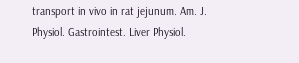transport in vivo in rat jejunum. Am. J. Physiol. Gastrointest. Liver Physiol.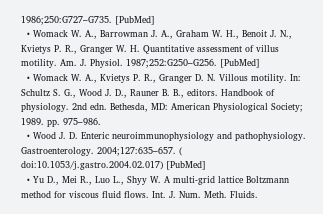1986;250:G727–G735. [PubMed]
  • Womack W. A., Barrowman J. A., Graham W. H., Benoit J. N., Kvietys P. R., Granger W. H. Quantitative assessment of villus motility. Am. J. Physiol. 1987;252:G250–G256. [PubMed]
  • Womack W. A., Kvietys P. R., Granger D. N. Villous motility. In: Schultz S. G., Wood J. D., Rauner B. B., editors. Handbook of physiology. 2nd edn. Bethesda, MD: American Physiological Society; 1989. pp. 975–986.
  • Wood J. D. Enteric neuroimmunophysiology and pathophysiology. Gastroenterology. 2004;127:635–657. ( doi:10.1053/j.gastro.2004.02.017) [PubMed]
  • Yu D., Mei R., Luo L., Shyy W. A multi-grid lattice Boltzmann method for viscous fluid flows. Int. J. Num. Meth. Fluids.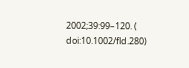2002;39:99–120. ( doi:10.1002/fld.280)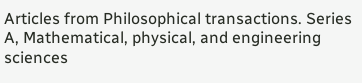Articles from Philosophical transactions. Series A, Mathematical, physical, and engineering sciences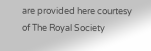are provided here courtesy of The Royal Society